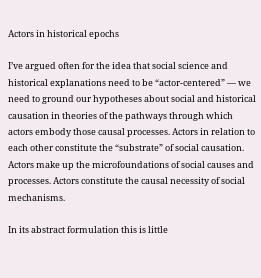Actors in historical epochs

I’ve argued often for the idea that social science and historical explanations need to be “actor-centered” — we need to ground our hypotheses about social and historical causation in theories of the pathways through which actors embody those causal processes. Actors in relation to each other constitute the “substrate” of social causation. Actors make up the microfoundations of social causes and processes. Actors constitute the causal necessity of social mechanisms.

In its abstract formulation this is little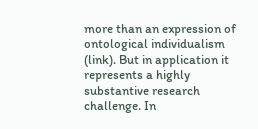more than an expression of ontological individualism (link). But in application it represents a highly substantive research challenge. In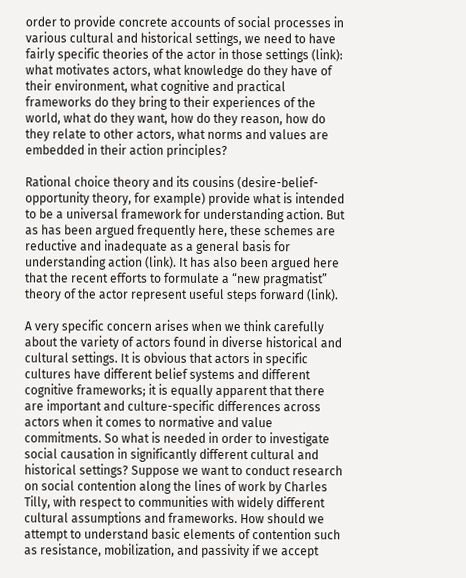order to provide concrete accounts of social processes in various cultural and historical settings, we need to have fairly specific theories of the actor in those settings (link): what motivates actors, what knowledge do they have of their environment, what cognitive and practical frameworks do they bring to their experiences of the world, what do they want, how do they reason, how do they relate to other actors, what norms and values are embedded in their action principles?

Rational choice theory and its cousins (desire-belief-opportunity theory, for example) provide what is intended to be a universal framework for understanding action. But as has been argued frequently here, these schemes are reductive and inadequate as a general basis for understanding action (link). It has also been argued here that the recent efforts to formulate a “new pragmatist” theory of the actor represent useful steps forward (link).

A very specific concern arises when we think carefully about the variety of actors found in diverse historical and cultural settings. It is obvious that actors in specific cultures have different belief systems and different cognitive frameworks; it is equally apparent that there are important and culture-specific differences across actors when it comes to normative and value commitments. So what is needed in order to investigate social causation in significantly different cultural and historical settings? Suppose we want to conduct research on social contention along the lines of work by Charles Tilly, with respect to communities with widely different cultural assumptions and frameworks. How should we attempt to understand basic elements of contention such as resistance, mobilization, and passivity if we accept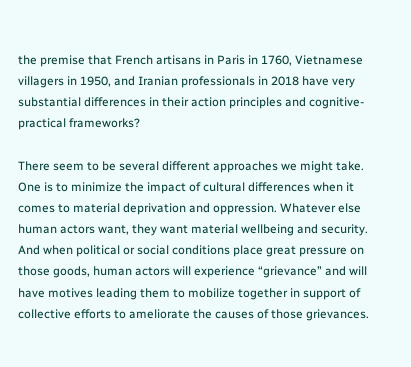the premise that French artisans in Paris in 1760, Vietnamese villagers in 1950, and Iranian professionals in 2018 have very substantial differences in their action principles and cognitive-practical frameworks?

There seem to be several different approaches we might take. One is to minimize the impact of cultural differences when it comes to material deprivation and oppression. Whatever else human actors want, they want material wellbeing and security. And when political or social conditions place great pressure on those goods, human actors will experience “grievance” and will have motives leading them to mobilize together in support of collective efforts to ameliorate the causes of those grievances.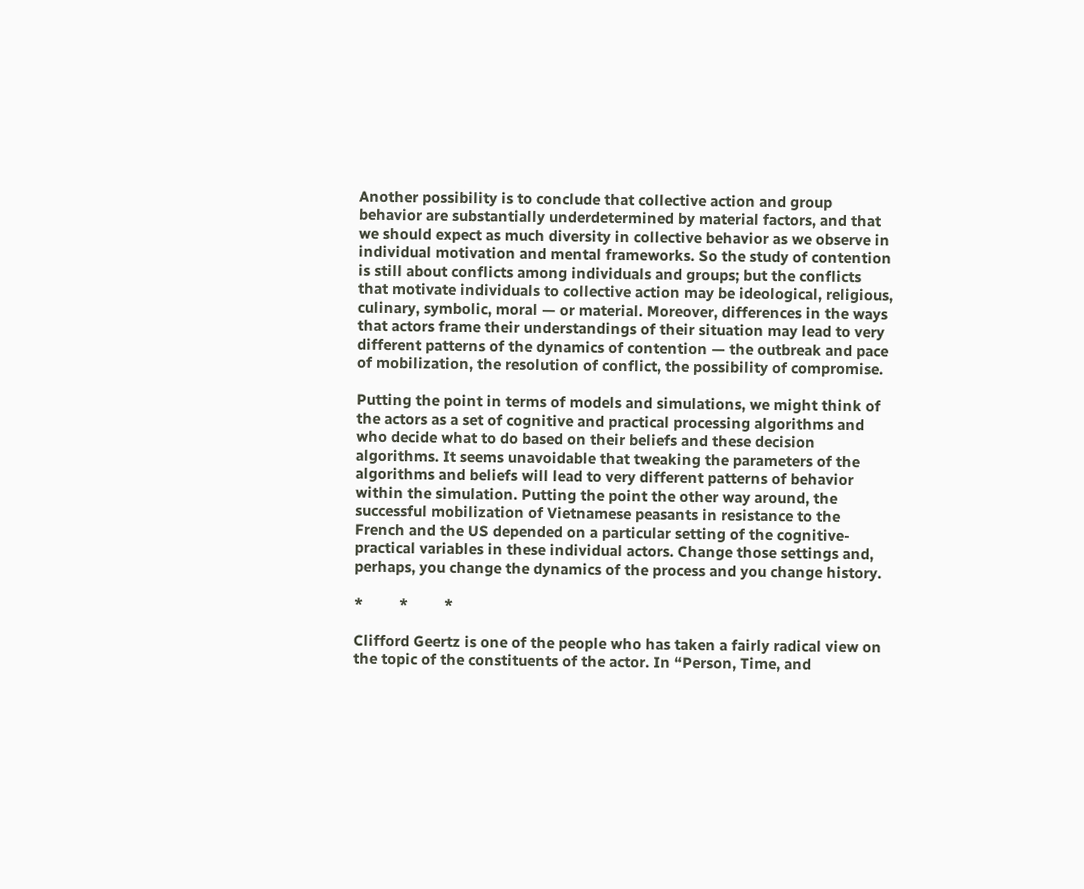Another possibility is to conclude that collective action and group behavior are substantially underdetermined by material factors, and that we should expect as much diversity in collective behavior as we observe in individual motivation and mental frameworks. So the study of contention is still about conflicts among individuals and groups; but the conflicts that motivate individuals to collective action may be ideological, religious, culinary, symbolic, moral — or material. Moreover, differences in the ways that actors frame their understandings of their situation may lead to very different patterns of the dynamics of contention — the outbreak and pace of mobilization, the resolution of conflict, the possibility of compromise.

Putting the point in terms of models and simulations, we might think of the actors as a set of cognitive and practical processing algorithms and who decide what to do based on their beliefs and these decision algorithms. It seems unavoidable that tweaking the parameters of the algorithms and beliefs will lead to very different patterns of behavior within the simulation. Putting the point the other way around, the successful mobilization of Vietnamese peasants in resistance to the French and the US depended on a particular setting of the cognitive-practical variables in these individual actors. Change those settings and, perhaps, you change the dynamics of the process and you change history.

*         *         *

Clifford Geertz is one of the people who has taken a fairly radical view on the topic of the constituents of the actor. In “Person, Time, and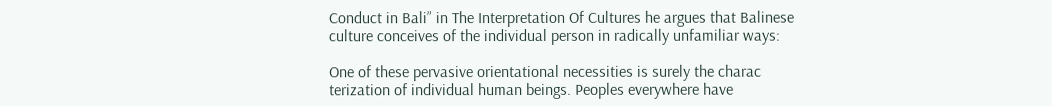Conduct in Bali” in The Interpretation Of Cultures he argues that Balinese culture conceives of the individual person in radically unfamiliar ways:

One of these pervasive orientational necessities is surely the charac terization of individual human beings. Peoples everywhere have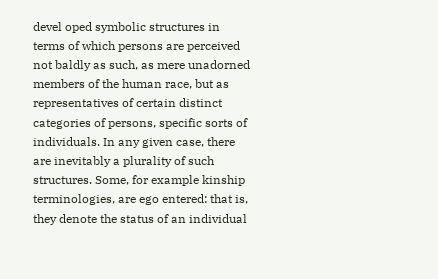devel oped symbolic structures in terms of which persons are perceived not baldly as such, as mere unadorned members of the human race, but as representatives of certain distinct categories of persons, specific sorts of individuals. In any given case, there are inevitably a plurality of such structures. Some, for example kinship terminologies, are ego entered: that is, they denote the status of an individual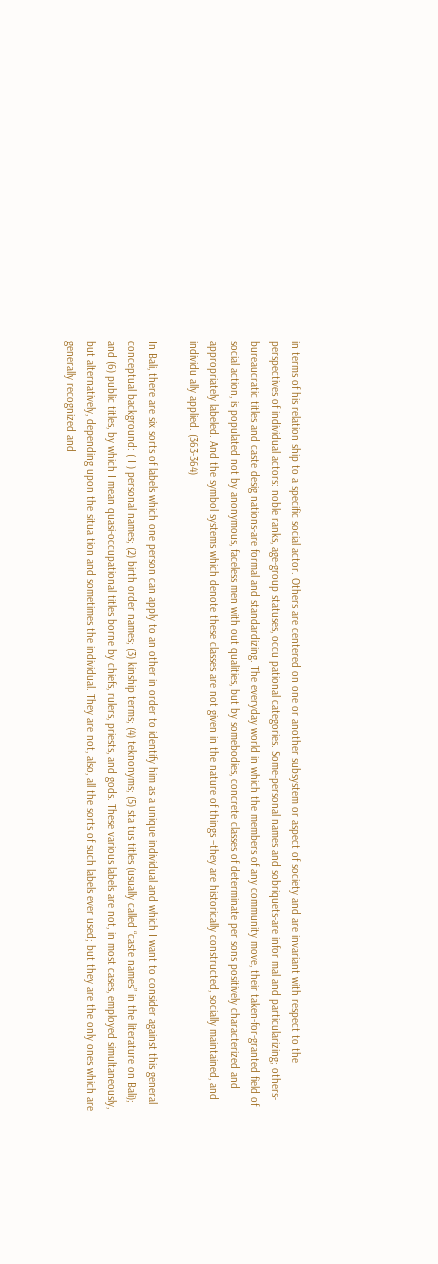in terms of his relation ship to a specific social actor. Others are centered on one or another subsystem or aspect of society and are invariant with respect to the perspectives of individual actors: noble ranks, age-group statuses, occu pational categories. Some-personal names and sobriquets-are infor mal and particularizing; others-bureaucratic titles and caste desig nations-are formal and standardizing. The everyday world in which the members of any community move, their taken-for-granted field of social action, is populated not by anonymous, faceless men with out qualities, but by somebodies, concrete classes of determinate per sons positively characterized and appropriately labeled. And the symbol systems which denote these classes are not given in the nature of things –they are historically constructed, socially maintained, and individu ally applied. (363-364)

In Bali, there are six sorts of labels which one person can apply to an other in order to identify him as a unique individual and which I want to consider against this general conceptual background: ( I ) personal names; (2) birth order names; (3) kinship terms; (4) teknonyms; (5) sta tus titles (usually called “caste names” in the literature on Bali); and (6) public titles, by which I mean quasi-occupational titles borne by chiefs, rulers, priests, and gods. These various labels are not, in most cases, employed simultaneously, but alternatively, depending upon the situa tion and sometimes the individual. They are not, also, all the sorts of such labels ever used; but they are the only ones which are generally recognized and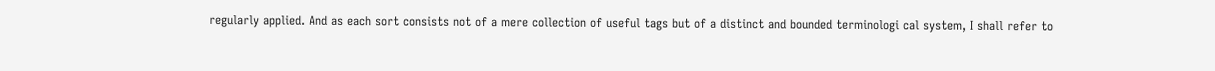regularly applied. And as each sort consists not of a mere collection of useful tags but of a distinct and bounded terminologi cal system, I shall refer to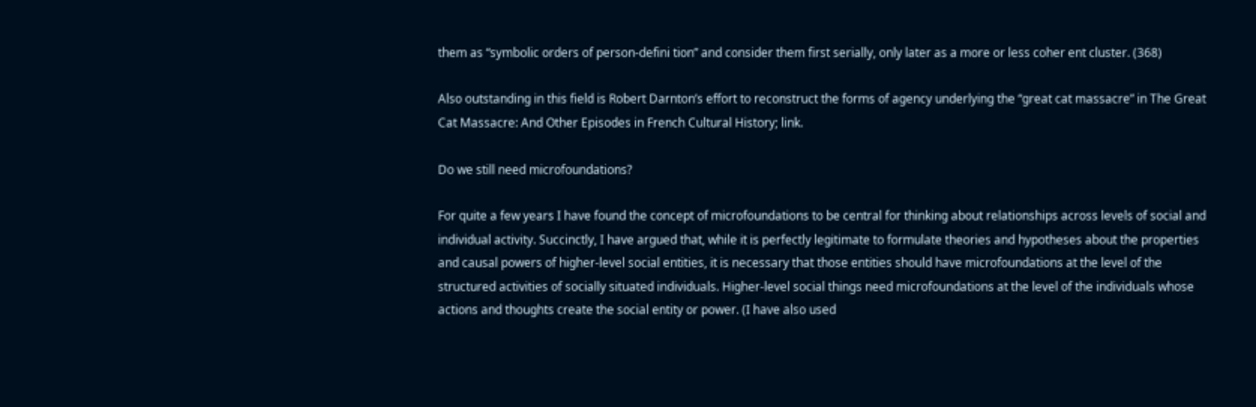them as “symbolic orders of person-defini tion” and consider them first serially, only later as a more or less coher ent cluster. (368)

Also outstanding in this field is Robert Darnton’s effort to reconstruct the forms of agency underlying the “great cat massacre” in The Great Cat Massacre: And Other Episodes in French Cultural History; link.

Do we still need microfoundations?

For quite a few years I have found the concept of microfoundations to be central for thinking about relationships across levels of social and individual activity. Succinctly, I have argued that, while it is perfectly legitimate to formulate theories and hypotheses about the properties and causal powers of higher-level social entities, it is necessary that those entities should have microfoundations at the level of the structured activities of socially situated individuals. Higher-level social things need microfoundations at the level of the individuals whose actions and thoughts create the social entity or power. (I have also used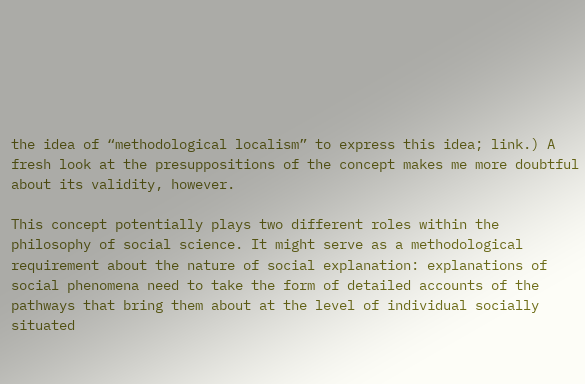the idea of “methodological localism” to express this idea; link.) A fresh look at the presuppositions of the concept makes me more doubtful about its validity, however.

This concept potentially plays two different roles within the philosophy of social science. It might serve as a methodological requirement about the nature of social explanation: explanations of social phenomena need to take the form of detailed accounts of the pathways that bring them about at the level of individual socially situated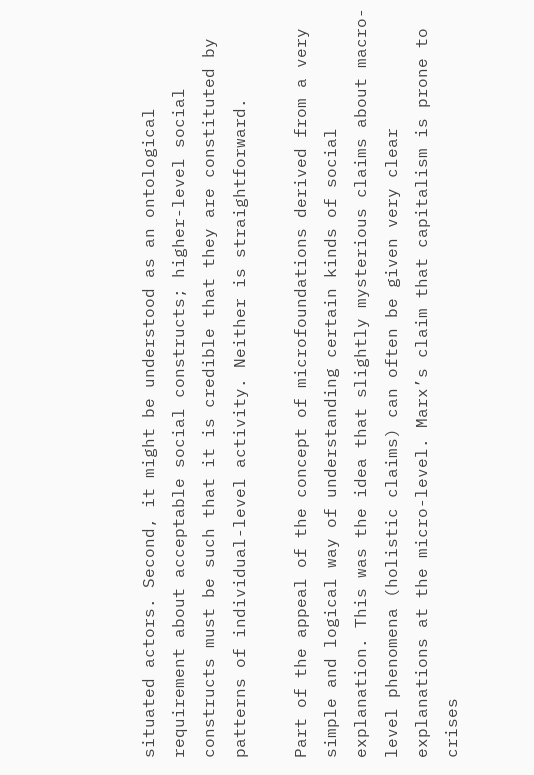situated actors. Second, it might be understood as an ontological requirement about acceptable social constructs; higher-level social constructs must be such that it is credible that they are constituted by patterns of individual-level activity. Neither is straightforward.

Part of the appeal of the concept of microfoundations derived from a very simple and logical way of understanding certain kinds of social explanation. This was the idea that slightly mysterious claims about macro-level phenomena (holistic claims) can often be given very clear explanations at the micro-level. Marx’s claim that capitalism is prone to crises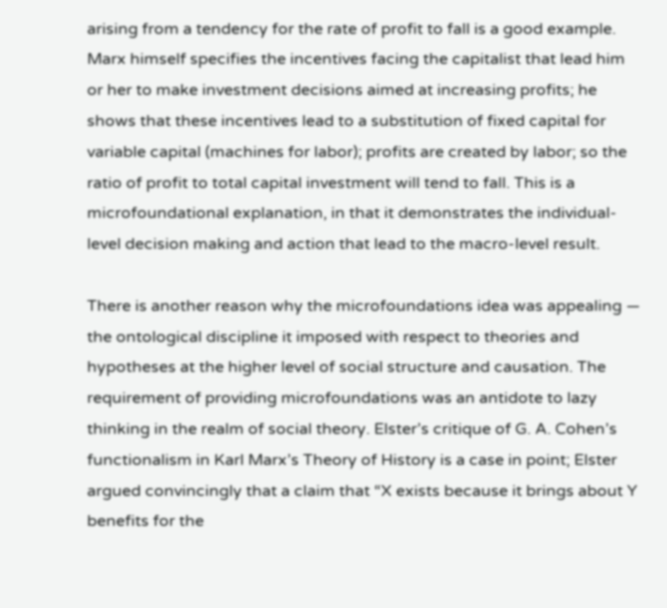arising from a tendency for the rate of profit to fall is a good example. Marx himself specifies the incentives facing the capitalist that lead him or her to make investment decisions aimed at increasing profits; he shows that these incentives lead to a substitution of fixed capital for variable capital (machines for labor); profits are created by labor; so the ratio of profit to total capital investment will tend to fall. This is a microfoundational explanation, in that it demonstrates the individual-level decision making and action that lead to the macro-level result.

There is another reason why the microfoundations idea was appealing — the ontological discipline it imposed with respect to theories and hypotheses at the higher level of social structure and causation. The requirement of providing microfoundations was an antidote to lazy thinking in the realm of social theory. Elster’s critique of G. A. Cohen’s functionalism in Karl Marx’s Theory of History is a case in point; Elster argued convincingly that a claim that “X exists because it brings about Y benefits for the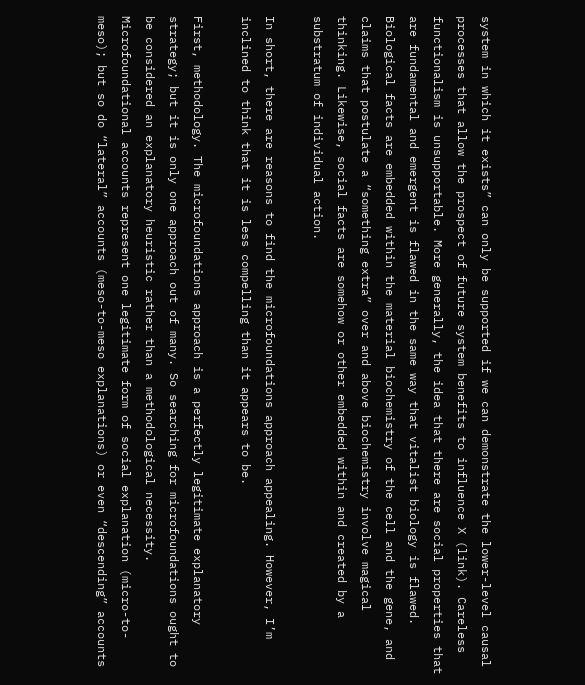system in which it exists” can only be supported if we can demonstrate the lower-level causal processes that allow the prospect of future system benefits to influence X (link). Careless functionalism is unsupportable. More generally, the idea that there are social properties that are fundamental and emergent is flawed in the same way that vitalist biology is flawed. Biological facts are embedded within the material biochemistry of the cell and the gene, and claims that postulate a “something extra” over and above biochemistry involve magical thinking. Likewise, social facts are somehow or other embedded within and created by a substratum of individual action.

In short, there are reasons to find the microfoundations approach appealing. However, I’m inclined to think that it is less compelling than it appears to be.

First, methodology. The microfoundations approach is a perfectly legitimate explanatory strategy; but it is only one approach out of many. So searching for microfoundations ought to be considered an explanatory heuristic rather than a methodological necessity. Microfoundational accounts represent one legitimate form of social explanation (micro-to-meso); but so do “lateral” accounts (meso-to-meso explanations) or even “descending” accounts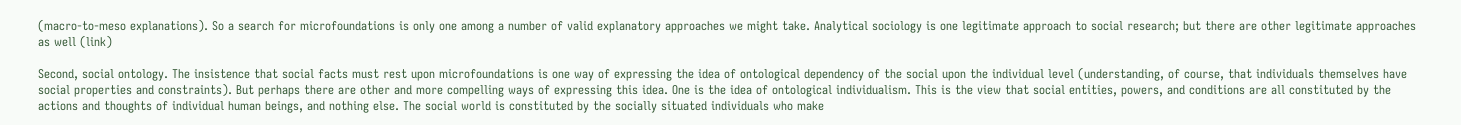(macro-to-meso explanations). So a search for microfoundations is only one among a number of valid explanatory approaches we might take. Analytical sociology is one legitimate approach to social research; but there are other legitimate approaches as well (link)

Second, social ontology. The insistence that social facts must rest upon microfoundations is one way of expressing the idea of ontological dependency of the social upon the individual level (understanding, of course, that individuals themselves have social properties and constraints). But perhaps there are other and more compelling ways of expressing this idea. One is the idea of ontological individualism. This is the view that social entities, powers, and conditions are all constituted by the actions and thoughts of individual human beings, and nothing else. The social world is constituted by the socially situated individuals who make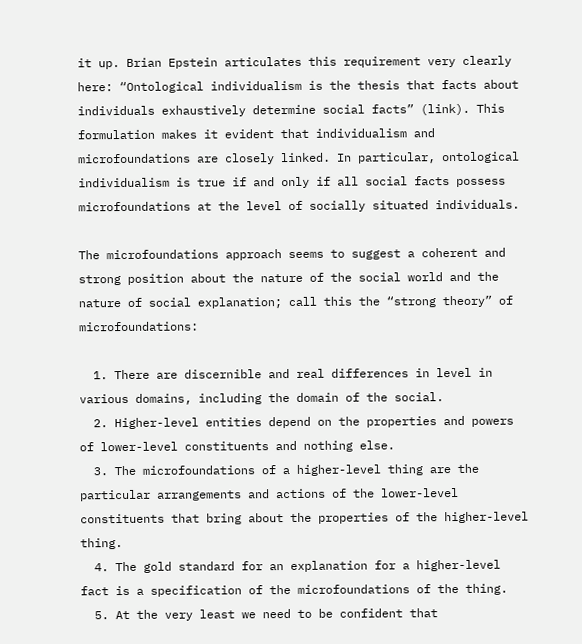it up. Brian Epstein articulates this requirement very clearly here: “Ontological individualism is the thesis that facts about individuals exhaustively determine social facts” (link). This formulation makes it evident that individualism and microfoundations are closely linked. In particular, ontological individualism is true if and only if all social facts possess microfoundations at the level of socially situated individuals.

The microfoundations approach seems to suggest a coherent and strong position about the nature of the social world and the nature of social explanation; call this the “strong theory” of microfoundations:

  1. There are discernible and real differences in level in various domains, including the domain of the social.
  2. Higher-level entities depend on the properties and powers of lower-level constituents and nothing else.
  3. The microfoundations of a higher-level thing are the particular arrangements and actions of the lower-level constituents that bring about the properties of the higher-level thing.
  4. The gold standard for an explanation for a higher-level fact is a specification of the microfoundations of the thing.
  5. At the very least we need to be confident that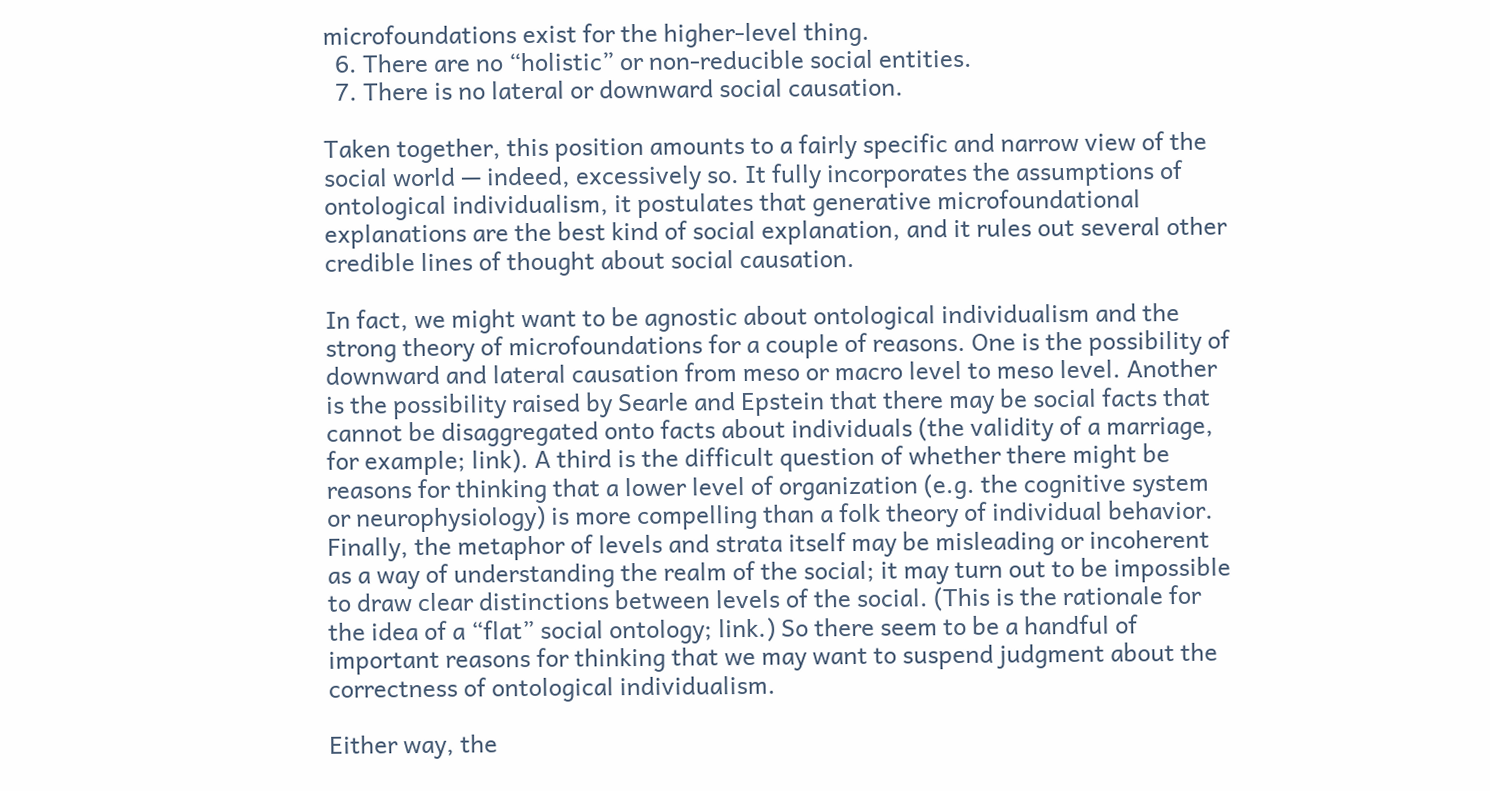microfoundations exist for the higher-level thing.
  6. There are no “holistic” or non-reducible social entities.
  7. There is no lateral or downward social causation.

Taken together, this position amounts to a fairly specific and narrow view of the social world — indeed, excessively so. It fully incorporates the assumptions of ontological individualism, it postulates that generative microfoundational explanations are the best kind of social explanation, and it rules out several other credible lines of thought about social causation.

In fact, we might want to be agnostic about ontological individualism and the strong theory of microfoundations for a couple of reasons. One is the possibility of downward and lateral causation from meso or macro level to meso level. Another is the possibility raised by Searle and Epstein that there may be social facts that cannot be disaggregated onto facts about individuals (the validity of a marriage, for example; link). A third is the difficult question of whether there might be reasons for thinking that a lower level of organization (e.g. the cognitive system or neurophysiology) is more compelling than a folk theory of individual behavior. Finally, the metaphor of levels and strata itself may be misleading or incoherent as a way of understanding the realm of the social; it may turn out to be impossible to draw clear distinctions between levels of the social. (This is the rationale for the idea of a “flat” social ontology; link.) So there seem to be a handful of important reasons for thinking that we may want to suspend judgment about the correctness of ontological individualism.

Either way, the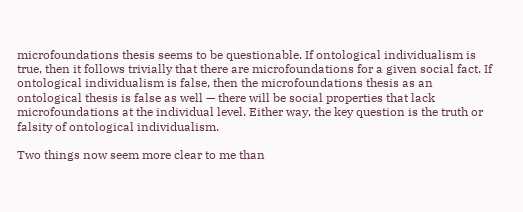microfoundations thesis seems to be questionable. If ontological individualism is true, then it follows trivially that there are microfoundations for a given social fact. If ontological individualism is false, then the microfoundations thesis as an ontological thesis is false as well — there will be social properties that lack microfoundations at the individual level. Either way, the key question is the truth or falsity of ontological individualism.

Two things now seem more clear to me than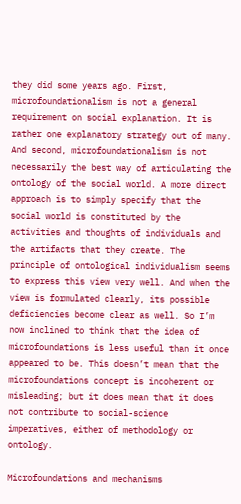they did some years ago. First, microfoundationalism is not a general requirement on social explanation. It is rather one explanatory strategy out of many. And second, microfoundationalism is not necessarily the best way of articulating the ontology of the social world. A more direct approach is to simply specify that the social world is constituted by the activities and thoughts of individuals and the artifacts that they create. The principle of ontological individualism seems to express this view very well. And when the view is formulated clearly, its possible deficiencies become clear as well. So I’m now inclined to think that the idea of microfoundations is less useful than it once appeared to be. This doesn’t mean that the microfoundations concept is incoherent or misleading; but it does mean that it does not contribute to social-science imperatives, either of methodology or ontology.

Microfoundations and mechanisms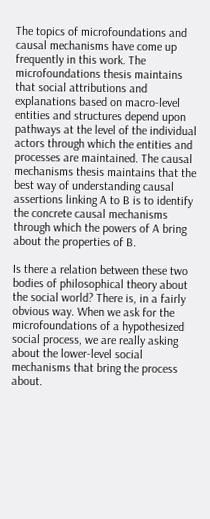The topics of microfoundations and causal mechanisms have come up frequently in this work. The microfoundations thesis maintains that social attributions and explanations based on macro-level entities and structures depend upon pathways at the level of the individual actors through which the entities and processes are maintained. The causal mechanisms thesis maintains that the best way of understanding causal assertions linking A to B is to identify the concrete causal mechanisms through which the powers of A bring about the properties of B.

Is there a relation between these two bodies of philosophical theory about the social world? There is, in a fairly obvious way. When we ask for the microfoundations of a hypothesized social process, we are really asking about the lower-level social mechanisms that bring the process about.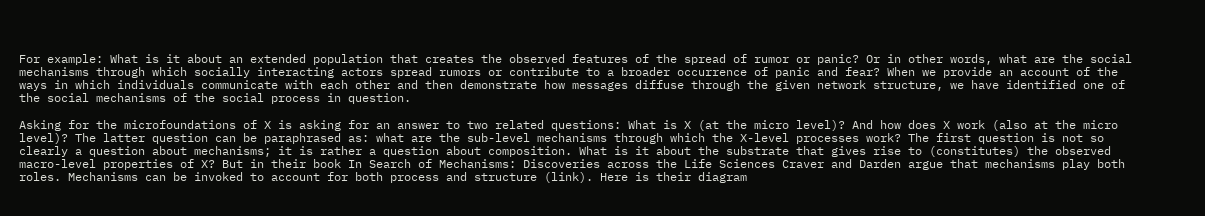For example: What is it about an extended population that creates the observed features of the spread of rumor or panic? Or in other words, what are the social mechanisms through which socially interacting actors spread rumors or contribute to a broader occurrence of panic and fear? When we provide an account of the ways in which individuals communicate with each other and then demonstrate how messages diffuse through the given network structure, we have identified one of the social mechanisms of the social process in question.

Asking for the microfoundations of X is asking for an answer to two related questions: What is X (at the micro level)? And how does X work (also at the micro level)? The latter question can be paraphrased as: what are the sub-level mechanisms through which the X-level processes work? The first question is not so clearly a question about mechanisms; it is rather a question about composition. What is it about the substrate that gives rise to (constitutes) the observed macro-level properties of X? But in their book In Search of Mechanisms: Discoveries across the Life Sciences Craver and Darden argue that mechanisms play both roles. Mechanisms can be invoked to account for both process and structure (link). Here is their diagram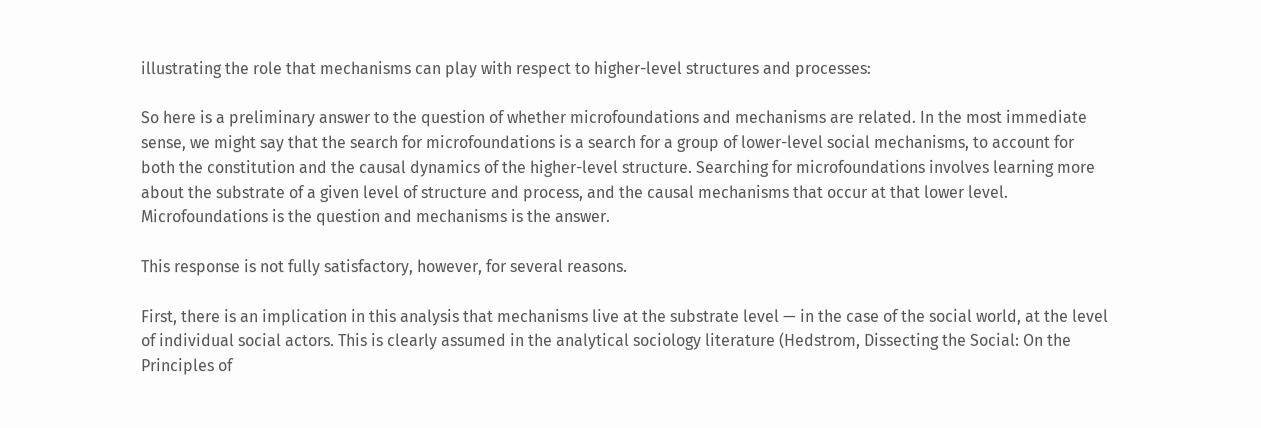illustrating the role that mechanisms can play with respect to higher-level structures and processes:

So here is a preliminary answer to the question of whether microfoundations and mechanisms are related. In the most immediate sense, we might say that the search for microfoundations is a search for a group of lower-level social mechanisms, to account for both the constitution and the causal dynamics of the higher-level structure. Searching for microfoundations involves learning more about the substrate of a given level of structure and process, and the causal mechanisms that occur at that lower level. Microfoundations is the question and mechanisms is the answer.

This response is not fully satisfactory, however, for several reasons.

First, there is an implication in this analysis that mechanisms live at the substrate level — in the case of the social world, at the level of individual social actors. This is clearly assumed in the analytical sociology literature (Hedstrom, Dissecting the Social: On the Principles of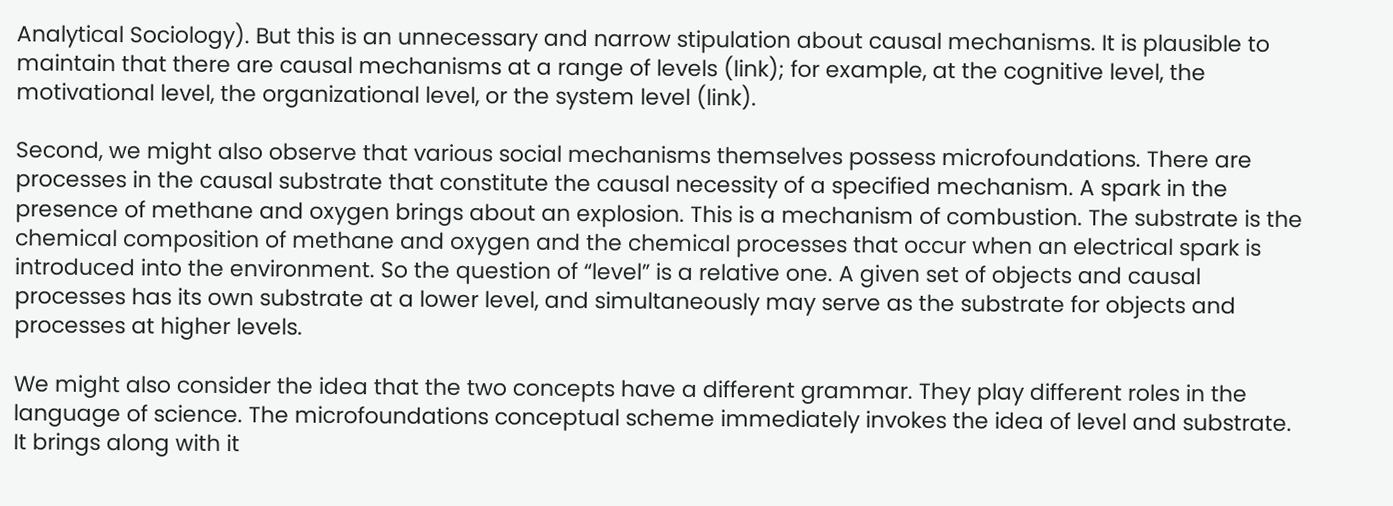Analytical Sociology). But this is an unnecessary and narrow stipulation about causal mechanisms. It is plausible to maintain that there are causal mechanisms at a range of levels (link); for example, at the cognitive level, the motivational level, the organizational level, or the system level (link).

Second, we might also observe that various social mechanisms themselves possess microfoundations. There are processes in the causal substrate that constitute the causal necessity of a specified mechanism. A spark in the presence of methane and oxygen brings about an explosion. This is a mechanism of combustion. The substrate is the chemical composition of methane and oxygen and the chemical processes that occur when an electrical spark is introduced into the environment. So the question of “level” is a relative one. A given set of objects and causal processes has its own substrate at a lower level, and simultaneously may serve as the substrate for objects and processes at higher levels.

We might also consider the idea that the two concepts have a different grammar. They play different roles in the language of science. The microfoundations conceptual scheme immediately invokes the idea of level and substrate. It brings along with it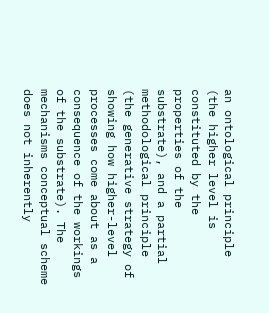an ontological principle (the higher level is constituted by the properties of the substrate), and a partial methodological principle (the generative strategy of showing how higher-level processes come about as a consequence of the workings of the substrate). The mechanisms conceptual scheme does not inherently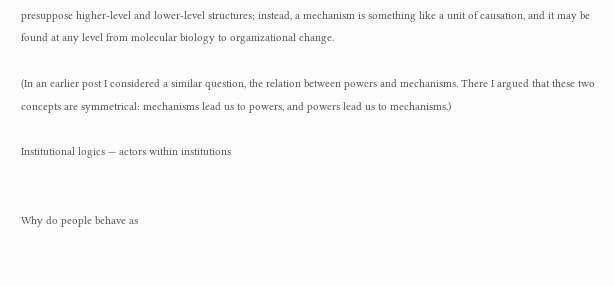presuppose higher-level and lower-level structures; instead, a mechanism is something like a unit of causation, and it may be found at any level from molecular biology to organizational change.

(In an earlier post I considered a similar question, the relation between powers and mechanisms. There I argued that these two concepts are symmetrical: mechanisms lead us to powers, and powers lead us to mechanisms.)

Institutional logics — actors within institutions


Why do people behave as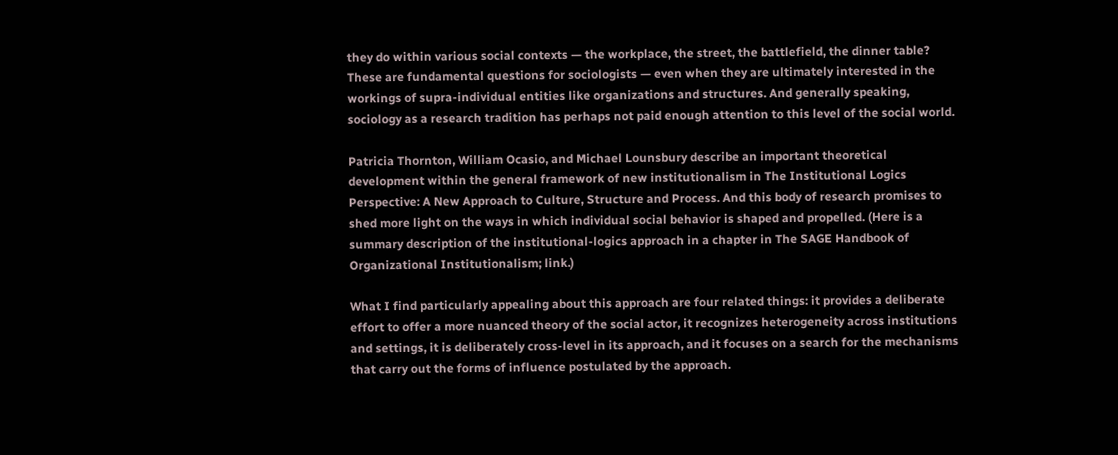they do within various social contexts — the workplace, the street, the battlefield, the dinner table? These are fundamental questions for sociologists — even when they are ultimately interested in the workings of supra-individual entities like organizations and structures. And generally speaking, sociology as a research tradition has perhaps not paid enough attention to this level of the social world.

Patricia Thornton, William Ocasio, and Michael Lounsbury describe an important theoretical development within the general framework of new institutionalism in The Institutional Logics Perspective: A New Approach to Culture, Structure and Process. And this body of research promises to shed more light on the ways in which individual social behavior is shaped and propelled. (Here is a summary description of the institutional-logics approach in a chapter in The SAGE Handbook of Organizational Institutionalism; link.)

What I find particularly appealing about this approach are four related things: it provides a deliberate effort to offer a more nuanced theory of the social actor, it recognizes heterogeneity across institutions and settings, it is deliberately cross-level in its approach, and it focuses on a search for the mechanisms that carry out the forms of influence postulated by the approach.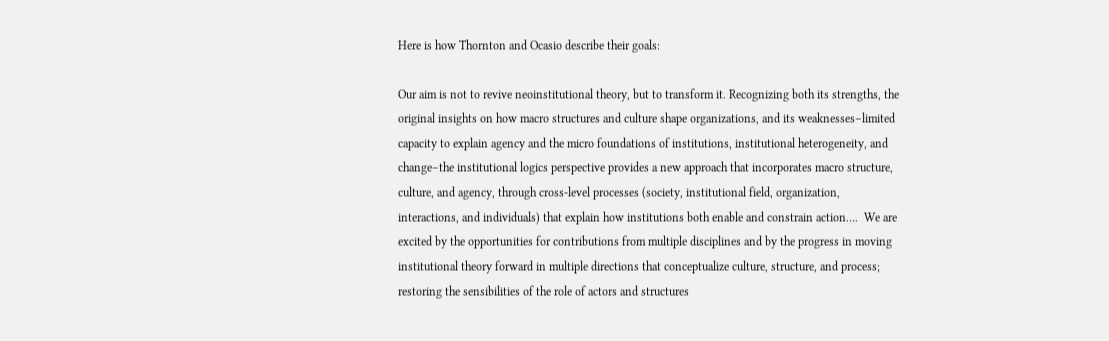Here is how Thornton and Ocasio describe their goals:

Our aim is not to revive neoinstitutional theory, but to transform it. Recognizing both its strengths, the original insights on how macro structures and culture shape organizations, and its weaknesses–limited capacity to explain agency and the micro foundations of institutions, institutional heterogeneity, and change–the institutional logics perspective provides a new approach that incorporates macro structure, culture, and agency, through cross-level processes (society, institutional field, organization, interactions, and individuals) that explain how institutions both enable and constrain action….  We are excited by the opportunities for contributions from multiple disciplines and by the progress in moving institutional theory forward in multiple directions that conceptualize culture, structure, and process; restoring the sensibilities of the role of actors and structures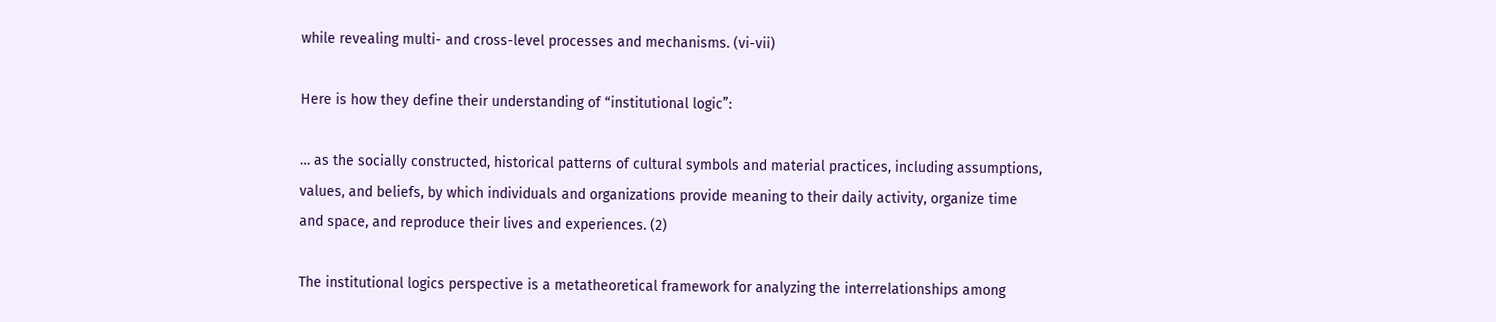while revealing multi- and cross-level processes and mechanisms. (vi-vii)

Here is how they define their understanding of “institutional logic”:

… as the socially constructed, historical patterns of cultural symbols and material practices, including assumptions, values, and beliefs, by which individuals and organizations provide meaning to their daily activity, organize time and space, and reproduce their lives and experiences. (2)

The institutional logics perspective is a metatheoretical framework for analyzing the interrelationships among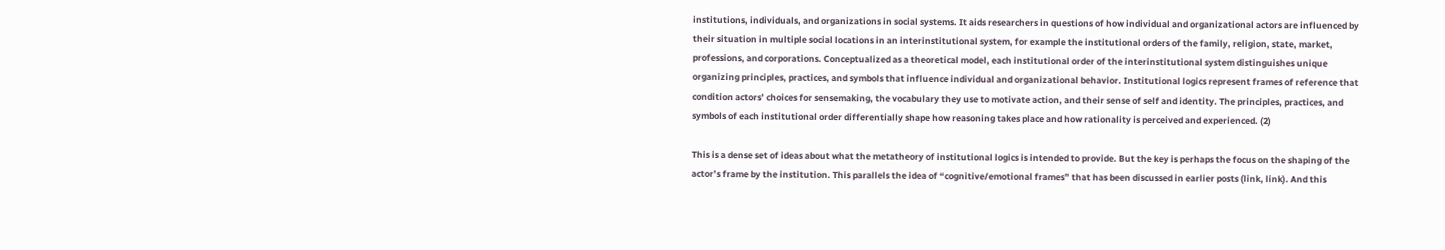institutions, individuals, and organizations in social systems. It aids researchers in questions of how individual and organizational actors are influenced by their situation in multiple social locations in an interinstitutional system, for example the institutional orders of the family, religion, state, market, professions, and corporations. Conceptualized as a theoretical model, each institutional order of the interinstitutional system distinguishes unique organizing principles, practices, and symbols that influence individual and organizational behavior. Institutional logics represent frames of reference that condition actors’ choices for sensemaking, the vocabulary they use to motivate action, and their sense of self and identity. The principles, practices, and symbols of each institutional order differentially shape how reasoning takes place and how rationality is perceived and experienced. (2)

This is a dense set of ideas about what the metatheory of institutional logics is intended to provide. But the key is perhaps the focus on the shaping of the actor’s frame by the institution. This parallels the idea of “cognitive/emotional frames” that has been discussed in earlier posts (link, link). And this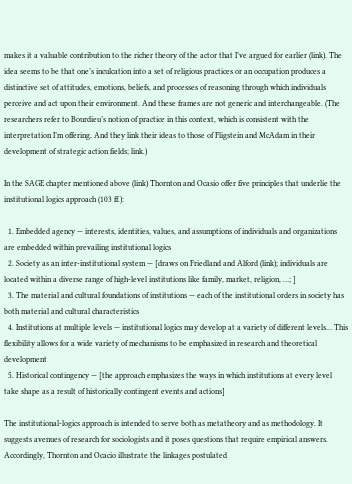makes it a valuable contribution to the richer theory of the actor that I’ve argued for earlier (link). The idea seems to be that one’s inculcation into a set of religious practices or an occupation produces a distinctive set of attitudes, emotions, beliefs, and processes of reasoning through which individuals perceive and act upon their environment. And these frames are not generic and interchangeable. (The researchers refer to Bourdieu’s notion of practice in this context, which is consistent with the interpretation I’m offering. And they link their ideas to those of Fligstein and McAdam in their development of strategic action fields; link.)

In the SAGE chapter mentioned above (link) Thornton and Ocasio offer five principles that underlie the institutional logics approach (103 ff.):

  1. Embedded agency — interests, identities, values, and assumptions of individuals and organizations are embedded within prevailing institutional logics
  2. Society as an inter-institutional system — [draws on Friedland and Alford (link); individuals are located within a diverse range of high-level institutions like family, market, religion, …; ]
  3. The material and cultural foundations of institutions — each of the institutional orders in society has both material and cultural characteristics
  4. Institutions at multiple levels — institutional logics may develop at a variety of different levels… This flexibility allows for a wide variety of mechanisms to be emphasized in research and theoretical development
  5. Historical contingency — [the approach emphasizes the ways in which institutions at every level take shape as a result of historically contingent events and actions]

The institutional-logics approach is intended to serve both as metatheory and as methodology. It suggests avenues of research for sociologists and it poses questions that require empirical answers. Accordingly, Thornton and Ocacio illustrate the linkages postulated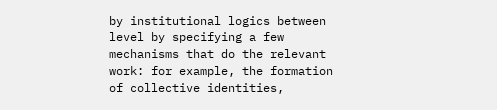by institutional logics between level by specifying a few mechanisms that do the relevant work: for example, the formation of collective identities,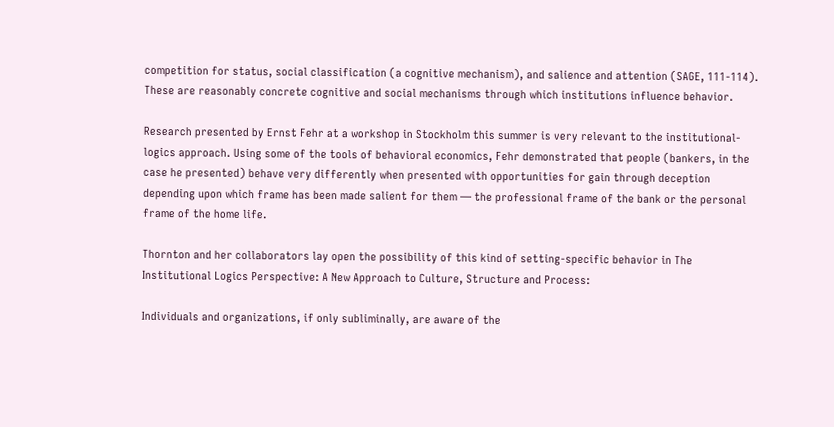competition for status, social classification (a cognitive mechanism), and salience and attention (SAGE, 111-114). These are reasonably concrete cognitive and social mechanisms through which institutions influence behavior.

Research presented by Ernst Fehr at a workshop in Stockholm this summer is very relevant to the institutional-logics approach. Using some of the tools of behavioral economics, Fehr demonstrated that people (bankers, in the case he presented) behave very differently when presented with opportunities for gain through deception depending upon which frame has been made salient for them — the professional frame of the bank or the personal frame of the home life.

Thornton and her collaborators lay open the possibility of this kind of setting-specific behavior in The Institutional Logics Perspective: A New Approach to Culture, Structure and Process:

Individuals and organizations, if only subliminally, are aware of the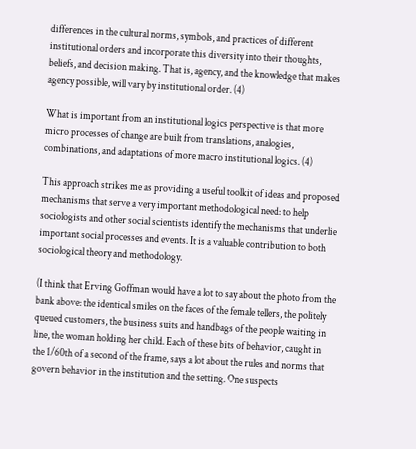differences in the cultural norms, symbols, and practices of different institutional orders and incorporate this diversity into their thoughts, beliefs, and decision making. That is, agency, and the knowledge that makes agency possible, will vary by institutional order. (4)

What is important from an institutional logics perspective is that more micro processes of change are built from translations, analogies, combinations, and adaptations of more macro institutional logics. (4)

This approach strikes me as providing a useful toolkit of ideas and proposed mechanisms that serve a very important methodological need: to help sociologists and other social scientists identify the mechanisms that underlie important social processes and events. It is a valuable contribution to both sociological theory and methodology.

(I think that Erving Goffman would have a lot to say about the photo from the bank above: the identical smiles on the faces of the female tellers, the politely queued customers, the business suits and handbags of the people waiting in line, the woman holding her child. Each of these bits of behavior, caught in the 1/60th of a second of the frame, says a lot about the rules and norms that govern behavior in the institution and the setting. One suspects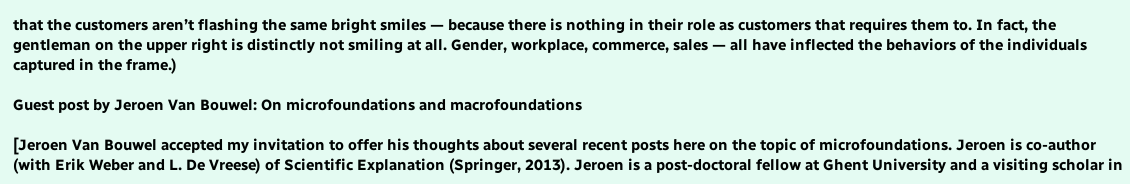that the customers aren’t flashing the same bright smiles — because there is nothing in their role as customers that requires them to. In fact, the gentleman on the upper right is distinctly not smiling at all. Gender, workplace, commerce, sales — all have inflected the behaviors of the individuals captured in the frame.)

Guest post by Jeroen Van Bouwel: On microfoundations and macrofoundations

[Jeroen Van Bouwel accepted my invitation to offer his thoughts about several recent posts here on the topic of microfoundations. Jeroen is co-author (with Erik Weber and L. De Vreese) of Scientific Explanation (Springer, 2013). Jeroen is a post-doctoral fellow at Ghent University and a visiting scholar in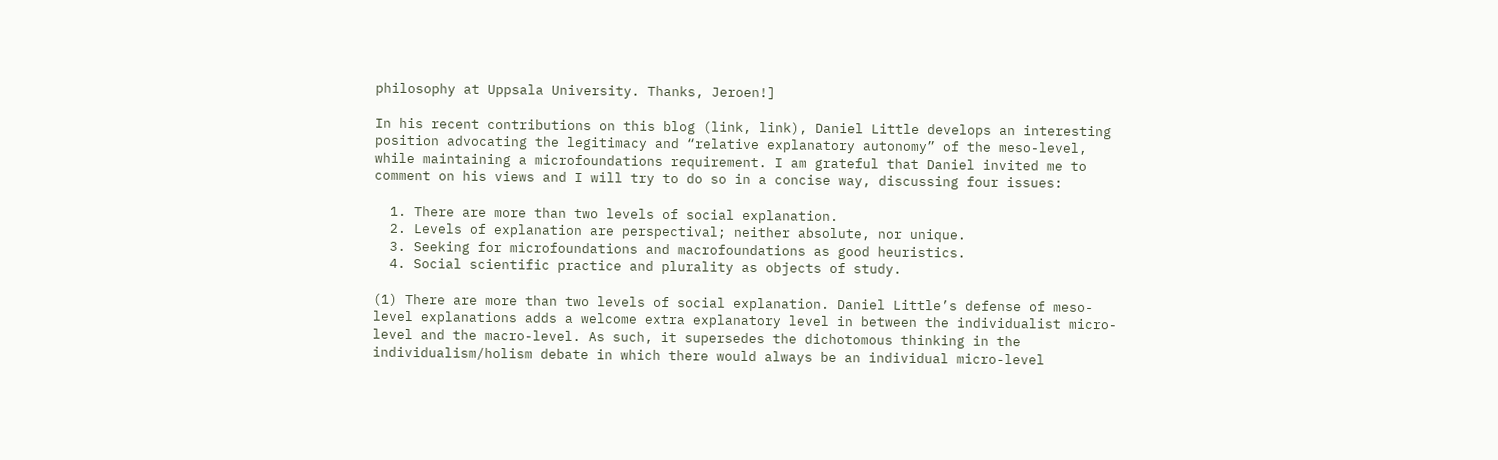philosophy at Uppsala University. Thanks, Jeroen!]

In his recent contributions on this blog (link, link), Daniel Little develops an interesting position advocating the legitimacy and “relative explanatory autonomy” of the meso-level, while maintaining a microfoundations requirement. I am grateful that Daniel invited me to comment on his views and I will try to do so in a concise way, discussing four issues:

  1. There are more than two levels of social explanation.
  2. Levels of explanation are perspectival; neither absolute, nor unique.
  3. Seeking for microfoundations and macrofoundations as good heuristics.
  4. Social scientific practice and plurality as objects of study.

(1) There are more than two levels of social explanation. Daniel Little’s defense of meso-level explanations adds a welcome extra explanatory level in between the individualist micro-level and the macro-level. As such, it supersedes the dichotomous thinking in the individualism/holism debate in which there would always be an individual micro-level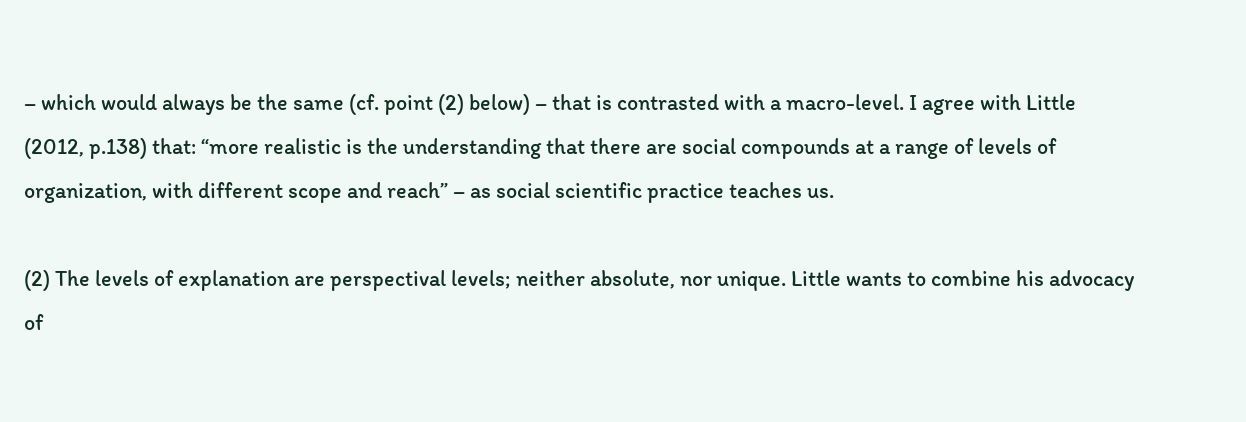– which would always be the same (cf. point (2) below) – that is contrasted with a macro-level. I agree with Little (2012, p.138) that: “more realistic is the understanding that there are social compounds at a range of levels of organization, with different scope and reach” – as social scientific practice teaches us.

(2) The levels of explanation are perspectival levels; neither absolute, nor unique. Little wants to combine his advocacy of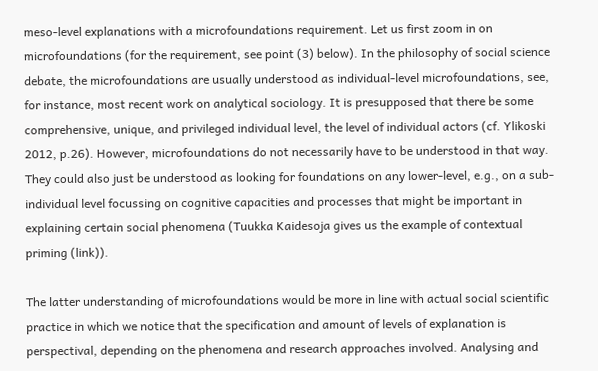meso-level explanations with a microfoundations requirement. Let us first zoom in on microfoundations (for the requirement, see point (3) below). In the philosophy of social science debate, the microfoundations are usually understood as individual-level microfoundations, see, for instance, most recent work on analytical sociology. It is presupposed that there be some comprehensive, unique, and privileged individual level, the level of individual actors (cf. Ylikoski 2012, p.26). However, microfoundations do not necessarily have to be understood in that way. They could also just be understood as looking for foundations on any lower-level, e.g., on a sub-individual level focussing on cognitive capacities and processes that might be important in explaining certain social phenomena (Tuukka Kaidesoja gives us the example of contextual priming (link)).

The latter understanding of microfoundations would be more in line with actual social scientific practice in which we notice that the specification and amount of levels of explanation is perspectival, depending on the phenomena and research approaches involved. Analysing and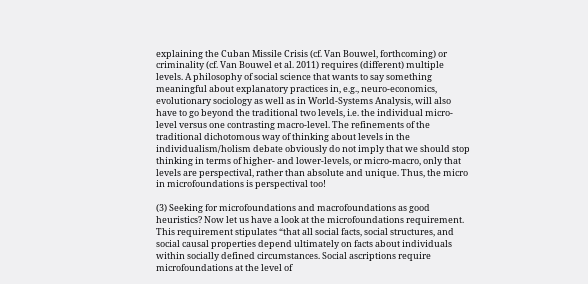explaining the Cuban Missile Crisis (cf. Van Bouwel, forthcoming) or criminality (cf. Van Bouwel et al. 2011) requires (different) multiple levels. A philosophy of social science that wants to say something meaningful about explanatory practices in, e.g., neuro-economics, evolutionary sociology as well as in World-Systems Analysis, will also have to go beyond the traditional two levels, i.e. the individual micro-level versus one contrasting macro-level. The refinements of the traditional dichotomous way of thinking about levels in the individualism/holism debate obviously do not imply that we should stop thinking in terms of higher- and lower-levels, or micro-macro, only that levels are perspectival, rather than absolute and unique. Thus, the micro in microfoundations is perspectival too!

(3) Seeking for microfoundations and macrofoundations as good heuristics? Now let us have a look at the microfoundations requirement. This requirement stipulates “that all social facts, social structures, and social causal properties depend ultimately on facts about individuals within socially defined circumstances. Social ascriptions require microfoundations at the level of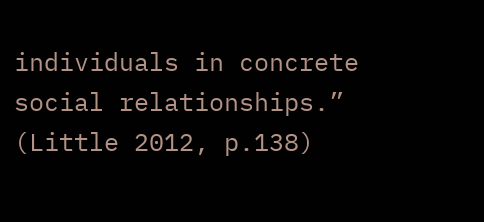individuals in concrete social relationships.” (Little 2012, p.138)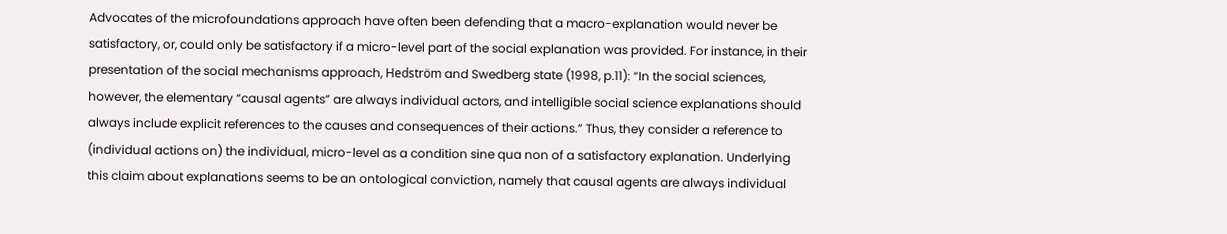Advocates of the microfoundations approach have often been defending that a macro-explanation would never be satisfactory, or, could only be satisfactory if a micro-level part of the social explanation was provided. For instance, in their presentation of the social mechanisms approach, Hedström and Swedberg state (1998, p.11): “In the social sciences, however, the elementary “causal agents” are always individual actors, and intelligible social science explanations should always include explicit references to the causes and consequences of their actions.” Thus, they consider a reference to (individual actions on) the individual, micro-level as a condition sine qua non of a satisfactory explanation. Underlying this claim about explanations seems to be an ontological conviction, namely that causal agents are always individual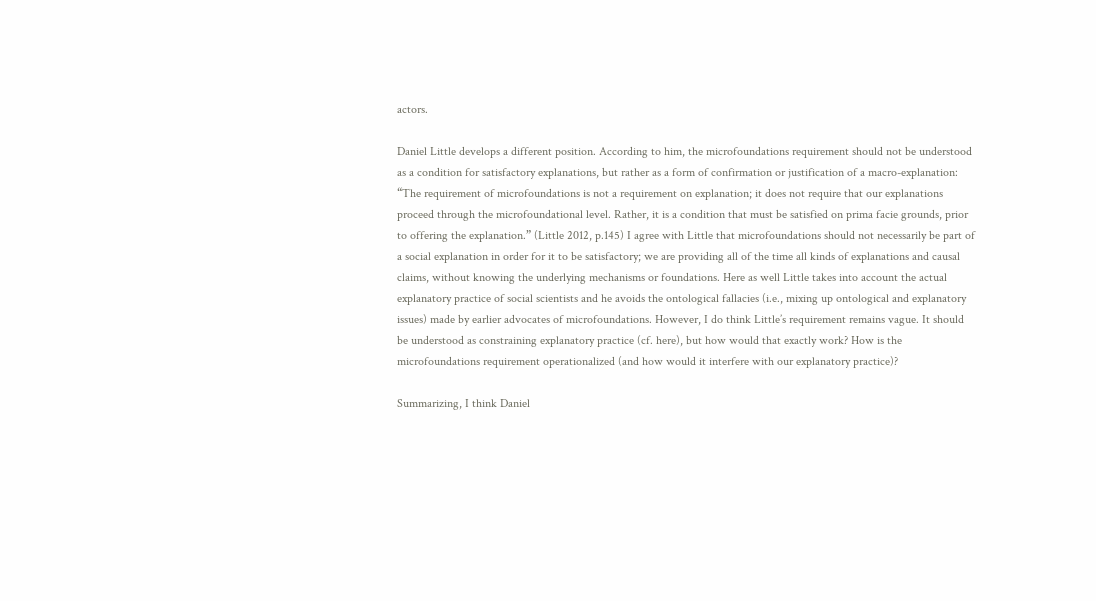actors.

Daniel Little develops a different position. According to him, the microfoundations requirement should not be understood as a condition for satisfactory explanations, but rather as a form of confirmation or justification of a macro-explanation: “The requirement of microfoundations is not a requirement on explanation; it does not require that our explanations proceed through the microfoundational level. Rather, it is a condition that must be satisfied on prima facie grounds, prior to offering the explanation.” (Little 2012, p.145) I agree with Little that microfoundations should not necessarily be part of a social explanation in order for it to be satisfactory; we are providing all of the time all kinds of explanations and causal claims, without knowing the underlying mechanisms or foundations. Here as well Little takes into account the actual explanatory practice of social scientists and he avoids the ontological fallacies (i.e., mixing up ontological and explanatory issues) made by earlier advocates of microfoundations. However, I do think Little’s requirement remains vague. It should be understood as constraining explanatory practice (cf. here), but how would that exactly work? How is the microfoundations requirement operationalized (and how would it interfere with our explanatory practice)?

Summarizing, I think Daniel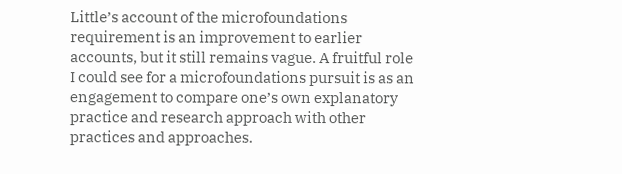Little’s account of the microfoundations requirement is an improvement to earlier accounts, but it still remains vague. A fruitful role I could see for a microfoundations pursuit is as an engagement to compare one’s own explanatory practice and research approach with other practices and approaches.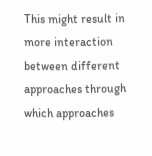This might result in more interaction between different approaches through which approaches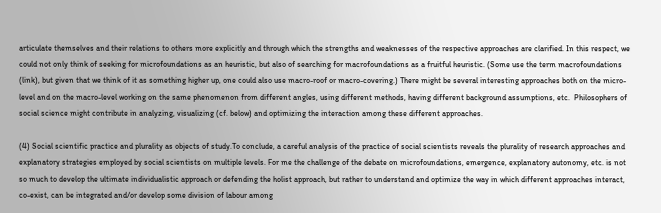articulate themselves and their relations to others more explicitly and through which the strengths and weaknesses of the respective approaches are clarified. In this respect, we could not only think of seeking for microfoundations as an heuristic, but also of searching for macrofoundations as a fruitful heuristic. (Some use the term macrofoundations (link), but given that we think of it as something higher up, one could also use macro-roof or macro-covering.) There might be several interesting approaches both on the micro-level and on the macro-level working on the same phenomenon from different angles, using different methods, having different background assumptions, etc.  Philosophers of social science might contribute in analyzing, visualizing (cf. below) and optimizing the interaction among these different approaches.

(4) Social scientific practice and plurality as objects of study.To conclude, a careful analysis of the practice of social scientists reveals the plurality of research approaches and explanatory strategies employed by social scientists on multiple levels. For me the challenge of the debate on microfoundations, emergence, explanatory autonomy, etc. is not so much to develop the ultimate individualistic approach or defending the holist approach, but rather to understand and optimize the way in which different approaches interact, co-exist, can be integrated and/or develop some division of labour among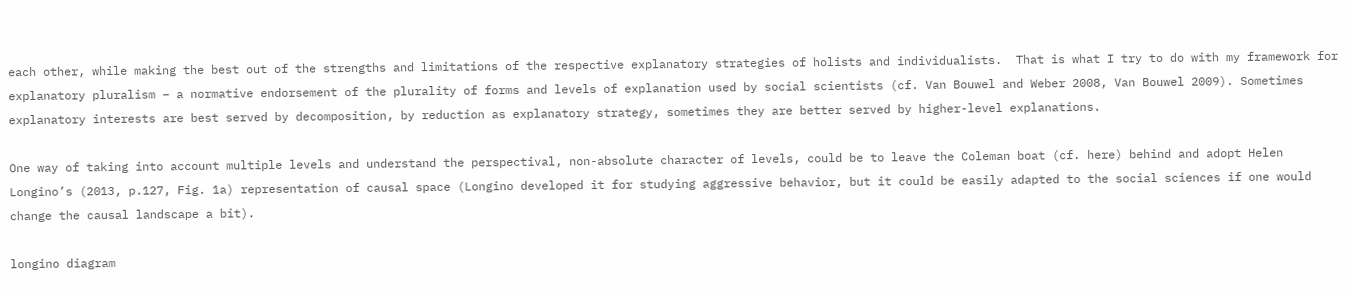each other, while making the best out of the strengths and limitations of the respective explanatory strategies of holists and individualists.  That is what I try to do with my framework for explanatory pluralism – a normative endorsement of the plurality of forms and levels of explanation used by social scientists (cf. Van Bouwel and Weber 2008, Van Bouwel 2009). Sometimes explanatory interests are best served by decomposition, by reduction as explanatory strategy, sometimes they are better served by higher-level explanations.

One way of taking into account multiple levels and understand the perspectival, non-absolute character of levels, could be to leave the Coleman boat (cf. here) behind and adopt Helen Longino’s (2013, p.127, Fig. 1a) representation of causal space (Longino developed it for studying aggressive behavior, but it could be easily adapted to the social sciences if one would change the causal landscape a bit).

longino diagram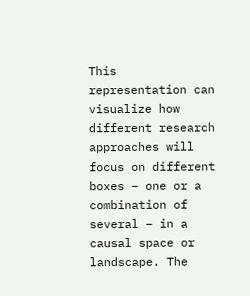This representation can visualize how different research approaches will focus on different boxes – one or a combination of several – in a causal space or landscape. The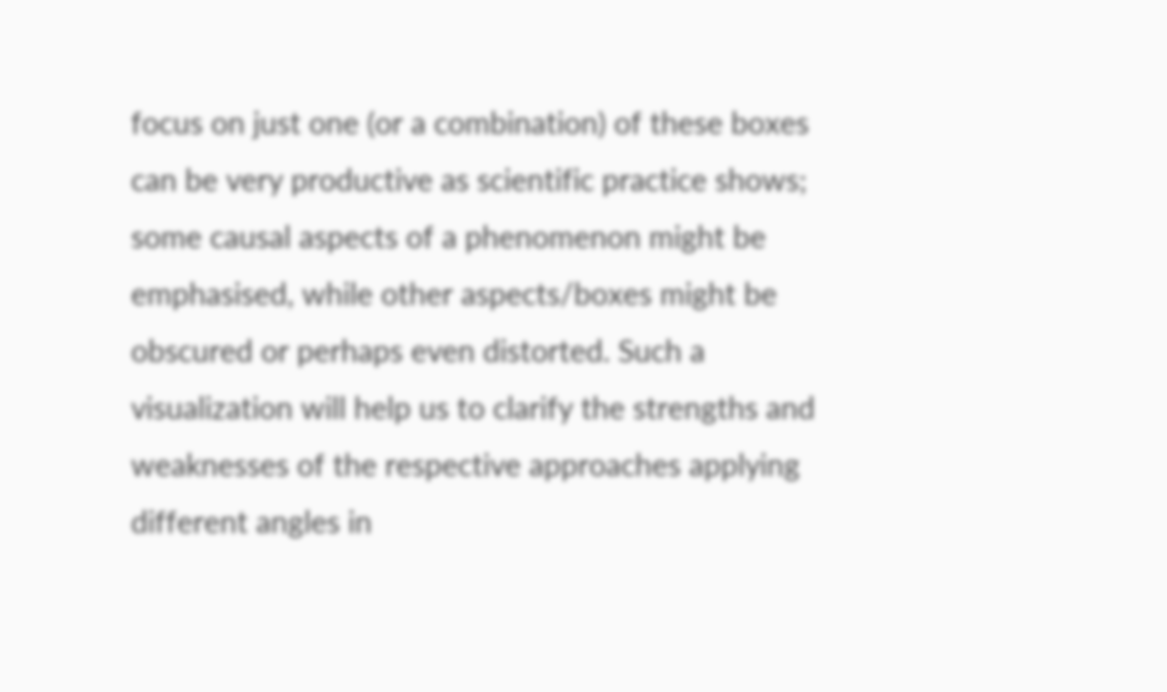focus on just one (or a combination) of these boxes can be very productive as scientific practice shows; some causal aspects of a phenomenon might be emphasised, while other aspects/boxes might be obscured or perhaps even distorted. Such a visualization will help us to clarify the strengths and weaknesses of the respective approaches applying different angles in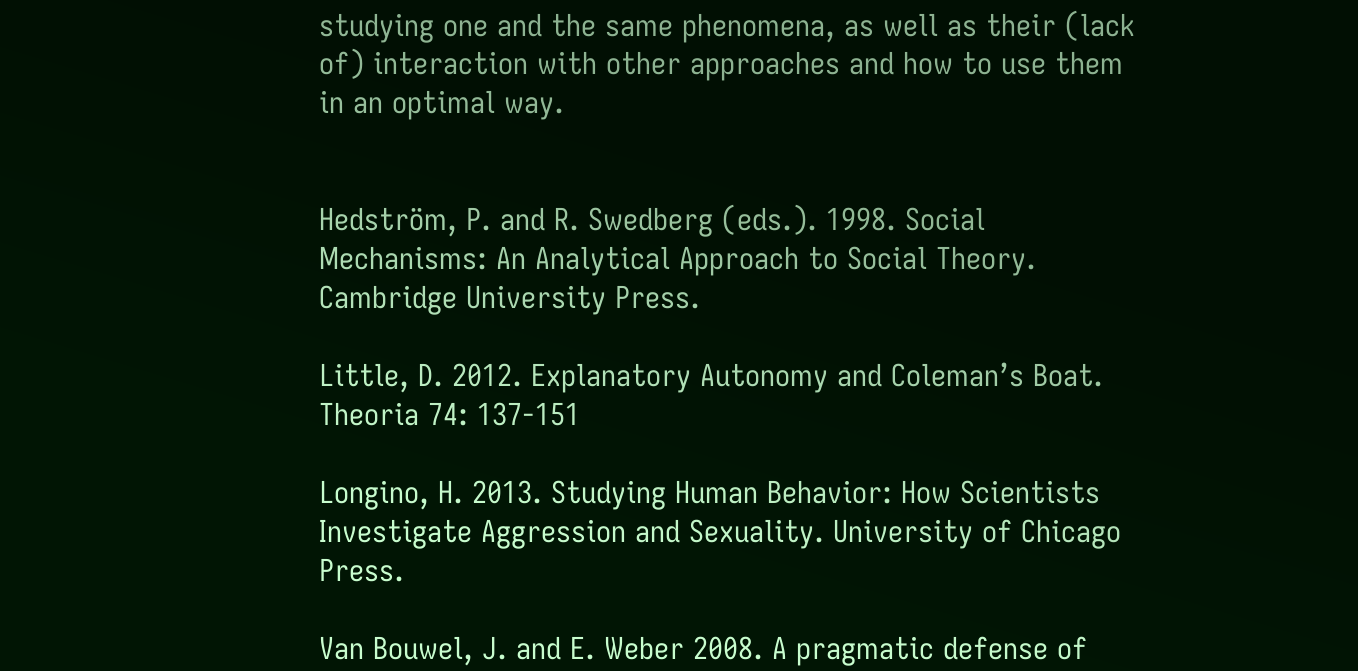studying one and the same phenomena, as well as their (lack of) interaction with other approaches and how to use them in an optimal way.


Hedström, P. and R. Swedberg (eds.). 1998. Social Mechanisms: An Analytical Approach to Social Theory. Cambridge University Press.

Little, D. 2012. Explanatory Autonomy and Coleman’s Boat. Theoria 74: 137-151

Longino, H. 2013. Studying Human Behavior: How Scientists Investigate Aggression and Sexuality. University of Chicago Press.

Van Bouwel, J. and E. Weber 2008. A pragmatic defense of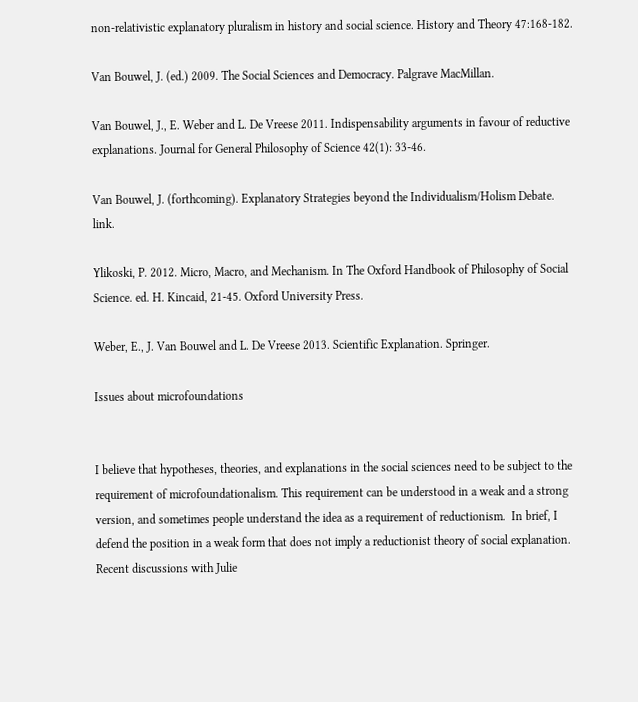non-relativistic explanatory pluralism in history and social science. History and Theory 47:168-182.

Van Bouwel, J. (ed.) 2009. The Social Sciences and Democracy. Palgrave MacMillan.

Van Bouwel, J., E. Weber and L. De Vreese 2011. Indispensability arguments in favour of reductive explanations. Journal for General Philosophy of Science 42(1): 33-46.

Van Bouwel, J. (forthcoming). Explanatory Strategies beyond the Individualism/Holism Debate. link.

Ylikoski, P. 2012. Micro, Macro, and Mechanism. In The Oxford Handbook of Philosophy of Social Science. ed. H. Kincaid, 21-45. Oxford University Press.

Weber, E., J. Van Bouwel and L. De Vreese 2013. Scientific Explanation. Springer.

Issues about microfoundations


I believe that hypotheses, theories, and explanations in the social sciences need to be subject to the requirement of microfoundationalism. This requirement can be understood in a weak and a strong version, and sometimes people understand the idea as a requirement of reductionism.  In brief, I defend the position in a weak form that does not imply a reductionist theory of social explanation. Recent discussions with Julie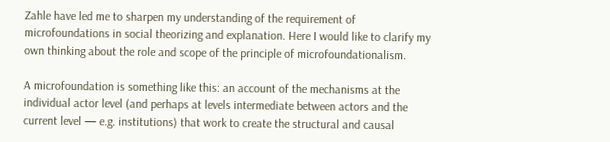Zahle have led me to sharpen my understanding of the requirement of microfoundations in social theorizing and explanation. Here I would like to clarify my own thinking about the role and scope of the principle of microfoundationalism.

A microfoundation is something like this: an account of the mechanisms at the individual actor level (and perhaps at levels intermediate between actors and the current level — e.g. institutions) that work to create the structural and causal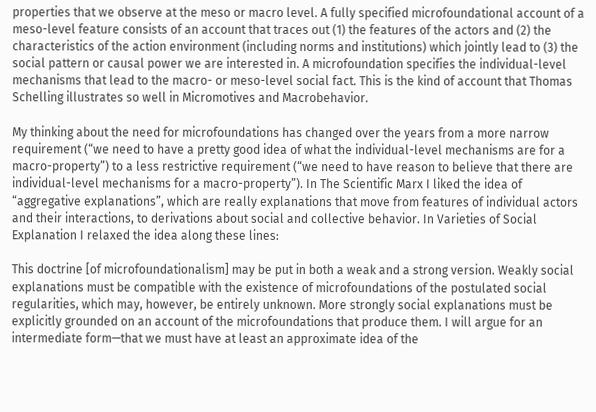properties that we observe at the meso or macro level. A fully specified microfoundational account of a meso-level feature consists of an account that traces out (1) the features of the actors and (2) the characteristics of the action environment (including norms and institutions) which jointly lead to (3) the social pattern or causal power we are interested in. A microfoundation specifies the individual-level mechanisms that lead to the macro- or meso-level social fact. This is the kind of account that Thomas Schelling illustrates so well in Micromotives and Macrobehavior.

My thinking about the need for microfoundations has changed over the years from a more narrow requirement (“we need to have a pretty good idea of what the individual-level mechanisms are for a macro-property”) to a less restrictive requirement (“we need to have reason to believe that there are individual-level mechanisms for a macro-property”). In The Scientific Marx I liked the idea of “aggregative explanations”, which are really explanations that move from features of individual actors and their interactions, to derivations about social and collective behavior. In Varieties of Social Explanation I relaxed the idea along these lines:

This doctrine [of microfoundationalism] may be put in both a weak and a strong version. Weakly social explanations must be compatible with the existence of microfoundations of the postulated social regularities, which may, however, be entirely unknown. More strongly social explanations must be explicitly grounded on an account of the microfoundations that produce them. I will argue for an intermediate form—that we must have at least an approximate idea of the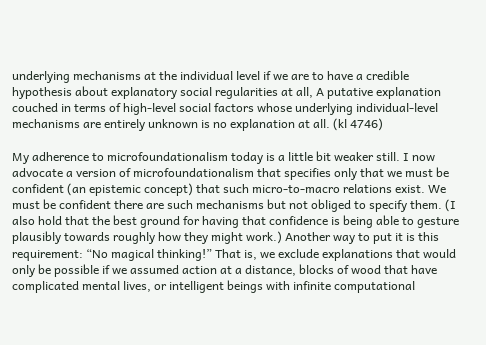underlying mechanisms at the individual level if we are to have a credible hypothesis about explanatory social regularities at all, A putative explanation couched in terms of high-level social factors whose underlying individual-level mechanisms are entirely unknown is no explanation at all. (kl 4746)

My adherence to microfoundationalism today is a little bit weaker still. I now advocate a version of microfoundationalism that specifies only that we must be confident (an epistemic concept) that such micro-to-macro relations exist. We must be confident there are such mechanisms but not obliged to specify them. (I also hold that the best ground for having that confidence is being able to gesture plausibly towards roughly how they might work.) Another way to put it is this requirement: “No magical thinking!” That is, we exclude explanations that would only be possible if we assumed action at a distance, blocks of wood that have complicated mental lives, or intelligent beings with infinite computational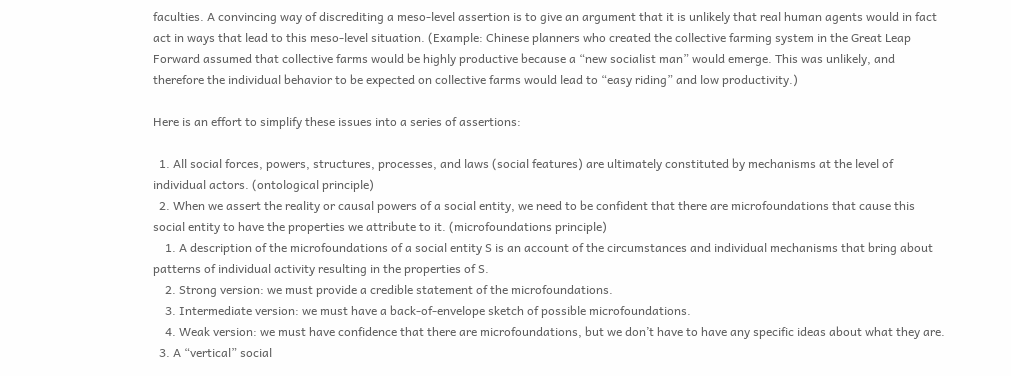faculties. A convincing way of discrediting a meso-level assertion is to give an argument that it is unlikely that real human agents would in fact act in ways that lead to this meso-level situation. (Example: Chinese planners who created the collective farming system in the Great Leap Forward assumed that collective farms would be highly productive because a “new socialist man” would emerge. This was unlikely, and therefore the individual behavior to be expected on collective farms would lead to “easy riding” and low productivity.)

Here is an effort to simplify these issues into a series of assertions:

  1. All social forces, powers, structures, processes, and laws (social features) are ultimately constituted by mechanisms at the level of individual actors. (ontological principle)
  2. When we assert the reality or causal powers of a social entity, we need to be confident that there are microfoundations that cause this social entity to have the properties we attribute to it. (microfoundations principle)
    1. A description of the microfoundations of a social entity S is an account of the circumstances and individual mechanisms that bring about patterns of individual activity resulting in the properties of S.
    2. Strong version: we must provide a credible statement of the microfoundations.
    3. Intermediate version: we must have a back-of-envelope sketch of possible microfoundations.
    4. Weak version: we must have confidence that there are microfoundations, but we don’t have to have any specific ideas about what they are.
  3. A “vertical” social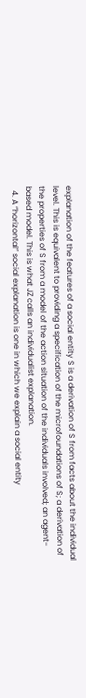explanation of the features of a social entity S is a derivation of S from facts about the individual level. This is equivalent to providing a specification of the microfoundations of S; a derivation of the properties of S from a model of the action situation of the individuals involved; an agent-based model. This is what JZ calls an individualist explanation.
  4. A “horizontal” social explanation is one in which we explain a social entity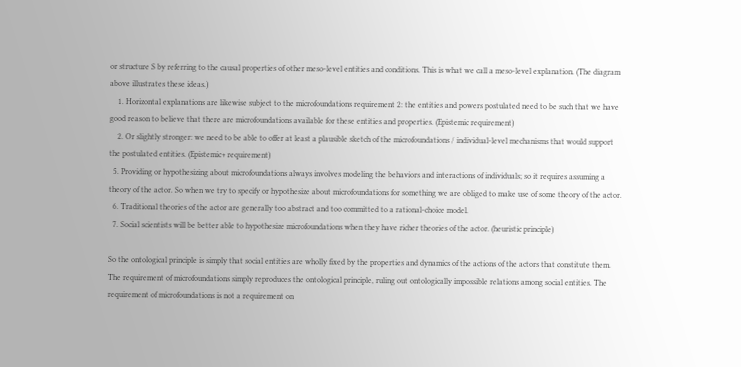or structure S by referring to the causal properties of other meso-level entities and conditions. This is what we call a meso-level explanation. (The diagram above illustrates these ideas.)
    1. Horizontal explanations are likewise subject to the microfoundations requirement 2: the entities and powers postulated need to be such that we have good reason to believe that there are microfoundations available for these entities and properties. (Epistemic requirement)
    2. Or slightly stronger: we need to be able to offer at least a plausible sketch of the microfoundations / individual-level mechanisms that would support the postulated entities. (Epistemic+ requirement)
  5. Providing or hypothesizing about microfoundations always involves modeling the behaviors and interactions of individuals; so it requires assuming a theory of the actor. So when we try to specify or hypothesize about microfoundations for something we are obliged to make use of some theory of the actor.
  6. Traditional theories of the actor are generally too abstract and too committed to a rational-choice model.
  7. Social scientists will be better able to hypothesize microfoundations when they have richer theories of the actor. (heuristic principle)

So the ontological principle is simply that social entities are wholly fixed by the properties and dynamics of the actions of the actors that constitute them. The requirement of microfoundations simply reproduces the ontological principle, ruling out ontologically impossible relations among social entities. The requirement of microfoundations is not a requirement on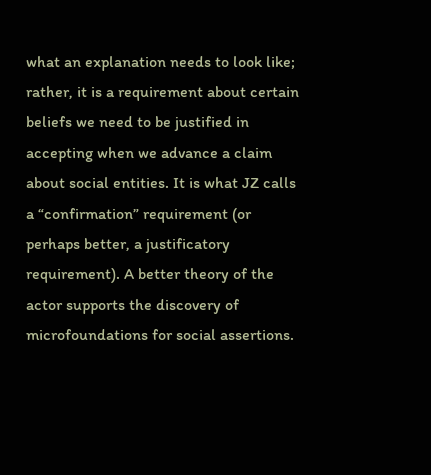what an explanation needs to look like; rather, it is a requirement about certain beliefs we need to be justified in accepting when we advance a claim about social entities. It is what JZ calls a “confirmation” requirement (or perhaps better, a justificatory requirement). A better theory of the actor supports the discovery of microfoundations for social assertions.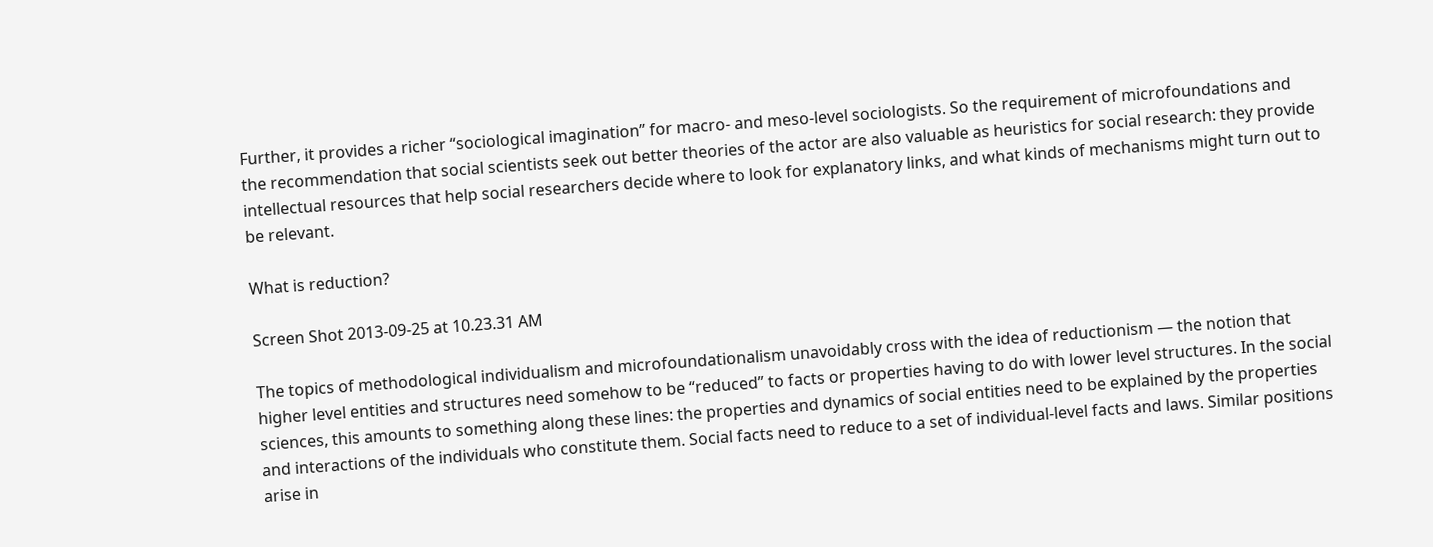Further, it provides a richer “sociological imagination” for macro- and meso-level sociologists. So the requirement of microfoundations and the recommendation that social scientists seek out better theories of the actor are also valuable as heuristics for social research: they provide intellectual resources that help social researchers decide where to look for explanatory links, and what kinds of mechanisms might turn out to be relevant.

What is reduction?

Screen Shot 2013-09-25 at 10.23.31 AM

The topics of methodological individualism and microfoundationalism unavoidably cross with the idea of reductionism — the notion that higher level entities and structures need somehow to be “reduced” to facts or properties having to do with lower level structures. In the social sciences, this amounts to something along these lines: the properties and dynamics of social entities need to be explained by the properties and interactions of the individuals who constitute them. Social facts need to reduce to a set of individual-level facts and laws. Similar positions arise in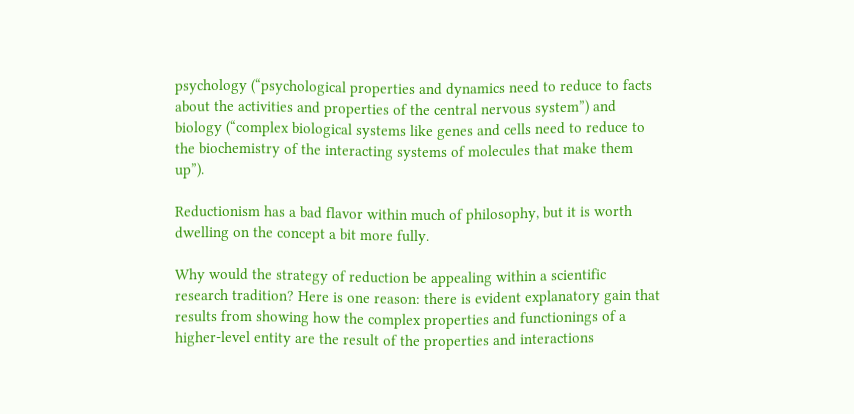psychology (“psychological properties and dynamics need to reduce to facts about the activities and properties of the central nervous system”) and biology (“complex biological systems like genes and cells need to reduce to the biochemistry of the interacting systems of molecules that make them up”).

Reductionism has a bad flavor within much of philosophy, but it is worth dwelling on the concept a bit more fully.

Why would the strategy of reduction be appealing within a scientific research tradition? Here is one reason: there is evident explanatory gain that results from showing how the complex properties and functionings of a higher-level entity are the result of the properties and interactions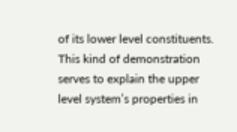of its lower level constituents. This kind of demonstration serves to explain the upper level system’s properties in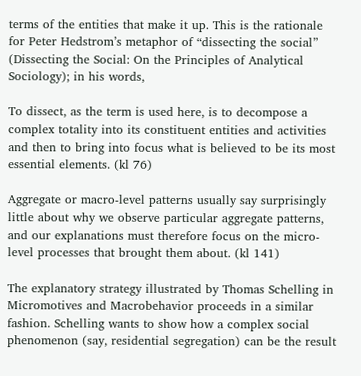terms of the entities that make it up. This is the rationale for Peter Hedstrom’s metaphor of “dissecting the social” (Dissecting the Social: On the Principles of Analytical Sociology); in his words,

To dissect, as the term is used here, is to decompose a complex totality into its constituent entities and activities and then to bring into focus what is believed to be its most essential elements. (kl 76)

Aggregate or macro-level patterns usually say surprisingly little about why we observe particular aggregate patterns, and our explanations must therefore focus on the micro-level processes that brought them about. (kl 141)

The explanatory strategy illustrated by Thomas Schelling in Micromotives and Macrobehavior proceeds in a similar fashion. Schelling wants to show how a complex social phenomenon (say, residential segregation) can be the result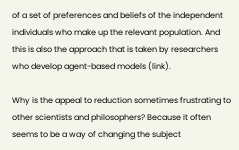of a set of preferences and beliefs of the independent individuals who make up the relevant population. And this is also the approach that is taken by researchers who develop agent-based models (link).

Why is the appeal to reduction sometimes frustrating to other scientists and philosophers? Because it often seems to be a way of changing the subject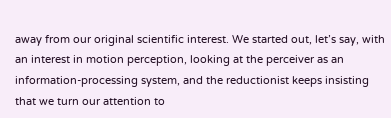away from our original scientific interest. We started out, let’s say, with an interest in motion perception, looking at the perceiver as an information-processing system, and the reductionist keeps insisting that we turn our attention to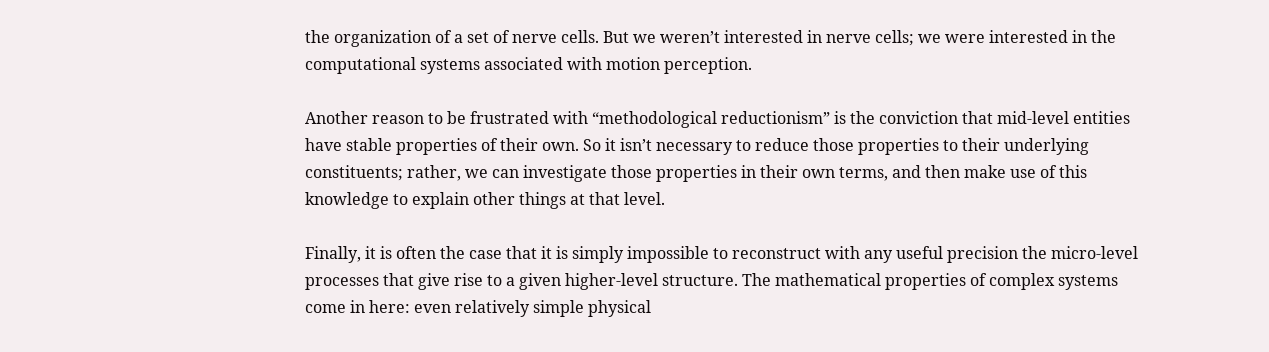the organization of a set of nerve cells. But we weren’t interested in nerve cells; we were interested in the computational systems associated with motion perception.

Another reason to be frustrated with “methodological reductionism” is the conviction that mid-level entities have stable properties of their own. So it isn’t necessary to reduce those properties to their underlying constituents; rather, we can investigate those properties in their own terms, and then make use of this knowledge to explain other things at that level.

Finally, it is often the case that it is simply impossible to reconstruct with any useful precision the micro-level processes that give rise to a given higher-level structure. The mathematical properties of complex systems come in here: even relatively simple physical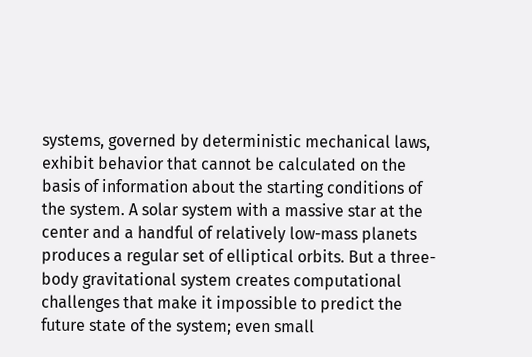systems, governed by deterministic mechanical laws, exhibit behavior that cannot be calculated on the basis of information about the starting conditions of the system. A solar system with a massive star at the center and a handful of relatively low-mass planets produces a regular set of elliptical orbits. But a three-body gravitational system creates computational challenges that make it impossible to predict the future state of the system; even small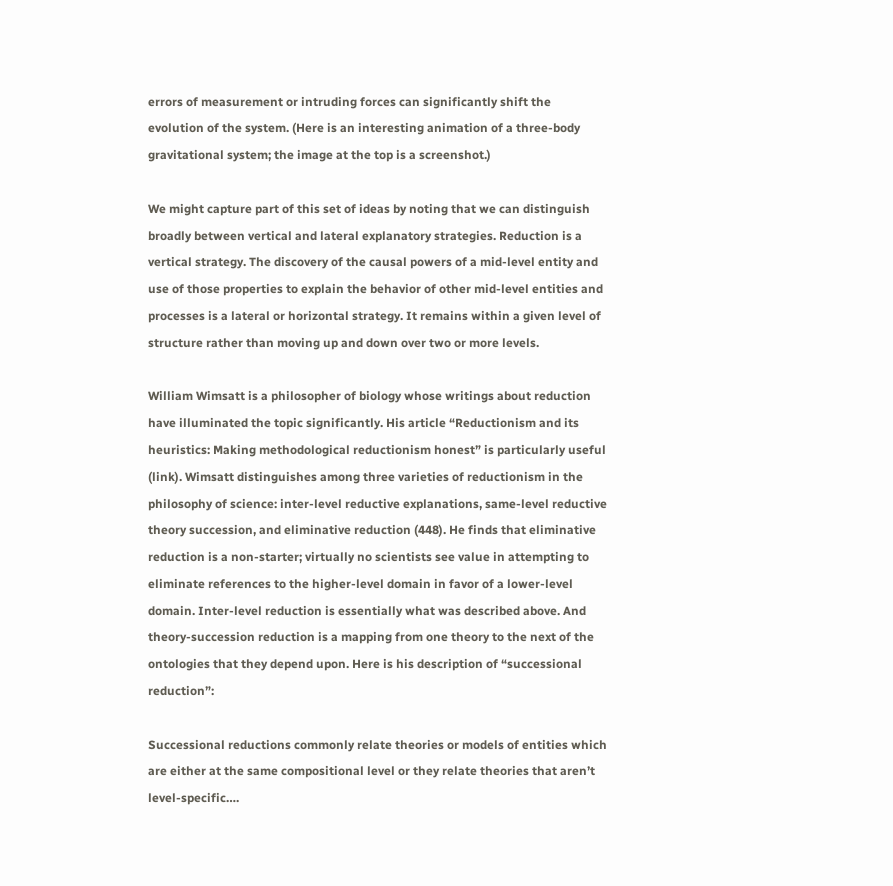errors of measurement or intruding forces can significantly shift the evolution of the system. (Here is an interesting animation of a three-body gravitational system; the image at the top is a screenshot.)

We might capture part of this set of ideas by noting that we can distinguish broadly between vertical and lateral explanatory strategies. Reduction is a vertical strategy. The discovery of the causal powers of a mid-level entity and use of those properties to explain the behavior of other mid-level entities and processes is a lateral or horizontal strategy. It remains within a given level of structure rather than moving up and down over two or more levels.

William Wimsatt is a philosopher of biology whose writings about reduction have illuminated the topic significantly. His article “Reductionism and its heuristics: Making methodological reductionism honest” is particularly useful (link). Wimsatt distinguishes among three varieties of reductionism in the philosophy of science: inter-level reductive explanations, same-level reductive theory succession, and eliminative reduction (448). He finds that eliminative reduction is a non-starter; virtually no scientists see value in attempting to eliminate references to the higher-level domain in favor of a lower-level domain. Inter-level reduction is essentially what was described above. And theory-succession reduction is a mapping from one theory to the next of the ontologies that they depend upon. Here is his description of “successional reduction”:

Successional reductions commonly relate theories or models of entities which are either at the same compositional level or they relate theories that aren’t level-specific….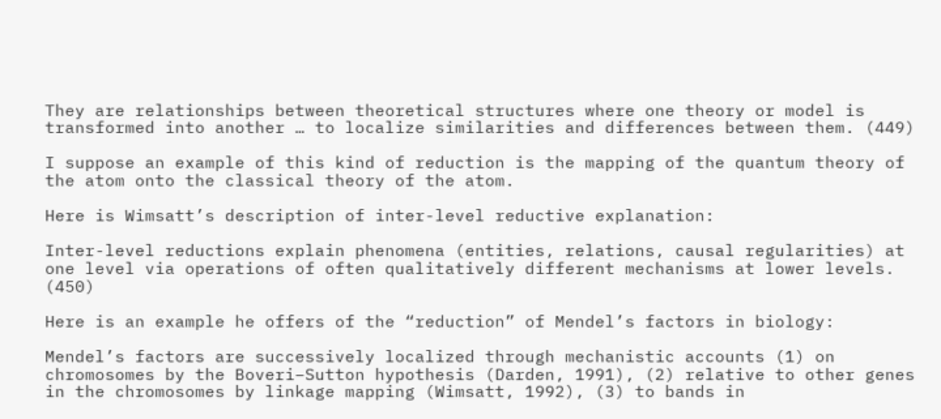They are relationships between theoretical structures where one theory or model is transformed into another … to localize similarities and differences between them. (449)

I suppose an example of this kind of reduction is the mapping of the quantum theory of the atom onto the classical theory of the atom.

Here is Wimsatt’s description of inter-level reductive explanation:

Inter-level reductions explain phenomena (entities, relations, causal regularities) at one level via operations of often qualitatively different mechanisms at lower levels. (450)

Here is an example he offers of the “reduction” of Mendel’s factors in biology:

Mendel’s factors are successively localized through mechanistic accounts (1) on chromosomes by the Boveri–Sutton hypothesis (Darden, 1991), (2) relative to other genes in the chromosomes by linkage mapping (Wimsatt, 1992), (3) to bands in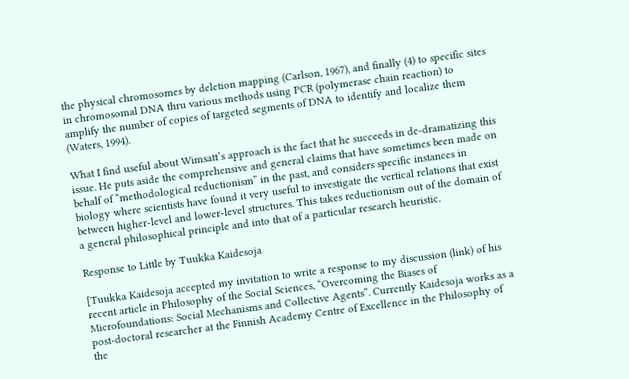the physical chromosomes by deletion mapping (Carlson, 1967), and finally (4) to specific sites in chromosomal DNA thru various methods using PCR (polymerase chain reaction) to amplify the number of copies of targeted segments of DNA to identify and localize them (Waters, 1994).

What I find useful about Wimsatt’s approach is the fact that he succeeds in de-dramatizing this issue. He puts aside the comprehensive and general claims that have sometimes been made on behalf of “methodological reductionism” in the past, and considers specific instances in biology where scientists have found it very useful to investigate the vertical relations that exist between higher-level and lower-level structures. This takes reductionism out of the domain of a general philosophical principle and into that of a particular research heuristic.

Response to Little by Tuukka Kaidesoja

[Tuukka Kaidesoja accepted my invitation to write a response to my discussion (link) of his recent article in Philosophy of the Social Sciences, “Overcoming the Biases of Microfoundations: Social Mechanisms and Collective Agents”. Currently Kaidesoja works as a post-doctoral researcher at the Finnish Academy Centre of Excellence in the Philosophy of the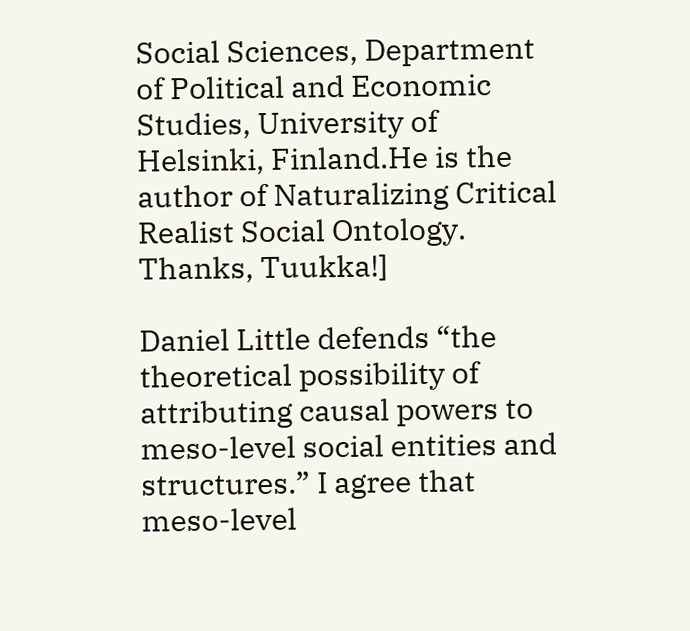Social Sciences, Department of Political and Economic Studies, University of Helsinki, Finland.He is the author of Naturalizing Critical Realist Social Ontology.  Thanks, Tuukka!]

Daniel Little defends “the theoretical possibility of attributing causal powers to meso-level social entities and structures.” I agree that meso-level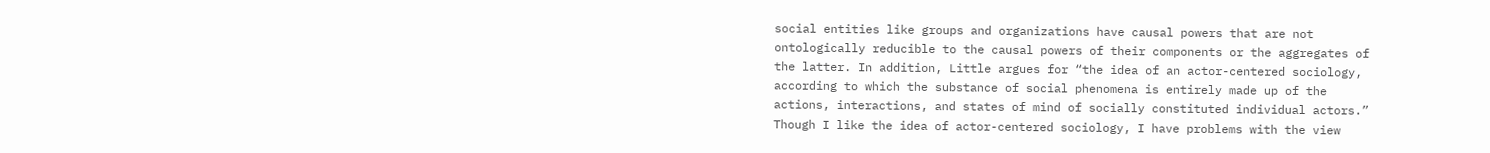social entities like groups and organizations have causal powers that are not ontologically reducible to the causal powers of their components or the aggregates of the latter. In addition, Little argues for “the idea of an actor-centered sociology, according to which the substance of social phenomena is entirely made up of the actions, interactions, and states of mind of socially constituted individual actors.” Though I like the idea of actor-centered sociology, I have problems with the view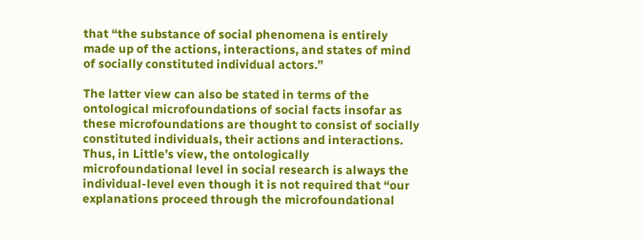that “the substance of social phenomena is entirely made up of the actions, interactions, and states of mind of socially constituted individual actors.”

The latter view can also be stated in terms of the ontological microfoundations of social facts insofar as these microfoundations are thought to consist of socially constituted individuals, their actions and interactions. Thus, in Little’s view, the ontologically microfoundational level in social research is always the individual-level even though it is not required that “our explanations proceed through the microfoundational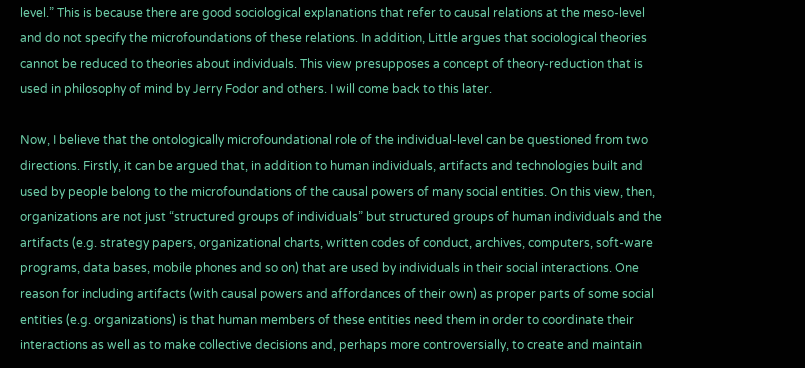level.” This is because there are good sociological explanations that refer to causal relations at the meso-level and do not specify the microfoundations of these relations. In addition, Little argues that sociological theories cannot be reduced to theories about individuals. This view presupposes a concept of theory-reduction that is used in philosophy of mind by Jerry Fodor and others. I will come back to this later.

Now, I believe that the ontologically microfoundational role of the individual-level can be questioned from two directions. Firstly, it can be argued that, in addition to human individuals, artifacts and technologies built and used by people belong to the microfoundations of the causal powers of many social entities. On this view, then, organizations are not just “structured groups of individuals” but structured groups of human individuals and the artifacts (e.g. strategy papers, organizational charts, written codes of conduct, archives, computers, soft-ware programs, data bases, mobile phones and so on) that are used by individuals in their social interactions. One reason for including artifacts (with causal powers and affordances of their own) as proper parts of some social entities (e.g. organizations) is that human members of these entities need them in order to coordinate their interactions as well as to make collective decisions and, perhaps more controversially, to create and maintain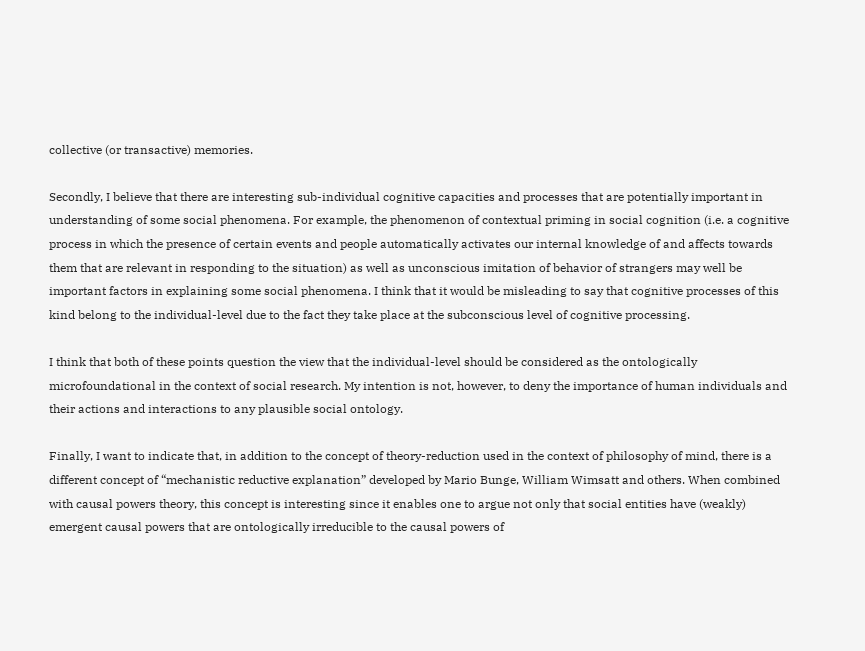collective (or transactive) memories.

Secondly, I believe that there are interesting sub-individual cognitive capacities and processes that are potentially important in understanding of some social phenomena. For example, the phenomenon of contextual priming in social cognition (i.e. a cognitive process in which the presence of certain events and people automatically activates our internal knowledge of and affects towards them that are relevant in responding to the situation) as well as unconscious imitation of behavior of strangers may well be important factors in explaining some social phenomena. I think that it would be misleading to say that cognitive processes of this kind belong to the individual-level due to the fact they take place at the subconscious level of cognitive processing.

I think that both of these points question the view that the individual-level should be considered as the ontologically microfoundational in the context of social research. My intention is not, however, to deny the importance of human individuals and their actions and interactions to any plausible social ontology.

Finally, I want to indicate that, in addition to the concept of theory-reduction used in the context of philosophy of mind, there is a different concept of “mechanistic reductive explanation” developed by Mario Bunge, William Wimsatt and others. When combined with causal powers theory, this concept is interesting since it enables one to argue not only that social entities have (weakly) emergent causal powers that are ontologically irreducible to the causal powers of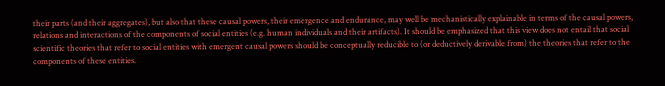their parts (and their aggregates), but also that these causal powers, their emergence and endurance, may well be mechanistically explainable in terms of the causal powers, relations and interactions of the components of social entities (e.g. human individuals and their artifacts). It should be emphasized that this view does not entail that social scientific theories that refer to social entities with emergent causal powers should be conceptually reducible to (or deductively derivable from) the theories that refer to the components of these entities.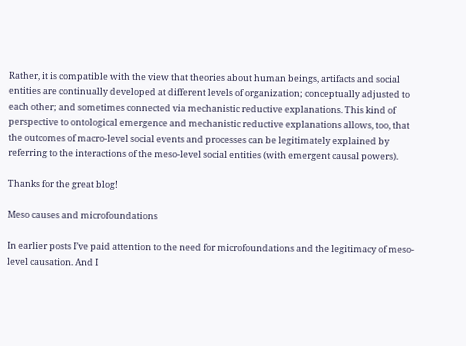Rather, it is compatible with the view that theories about human beings, artifacts and social entities are continually developed at different levels of organization; conceptually adjusted to each other; and sometimes connected via mechanistic reductive explanations. This kind of perspective to ontological emergence and mechanistic reductive explanations allows, too, that the outcomes of macro-level social events and processes can be legitimately explained by referring to the interactions of the meso-level social entities (with emergent causal powers).

Thanks for the great blog!

Meso causes and microfoundations

In earlier posts I’ve paid attention to the need for microfoundations and the legitimacy of meso-level causation. And I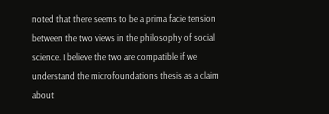noted that there seems to be a prima facie tension between the two views in the philosophy of social science. I believe the two are compatible if we understand the microfoundations thesis as a claim about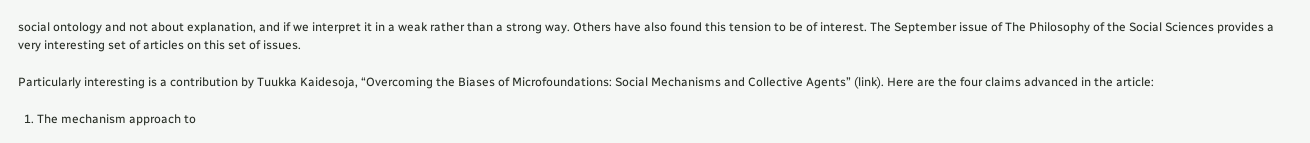social ontology and not about explanation, and if we interpret it in a weak rather than a strong way. Others have also found this tension to be of interest. The September issue of The Philosophy of the Social Sciences provides a very interesting set of articles on this set of issues.

Particularly interesting is a contribution by Tuukka Kaidesoja, “Overcoming the Biases of Microfoundations: Social Mechanisms and Collective Agents” (link). Here are the four claims advanced in the article:

  1. The mechanism approach to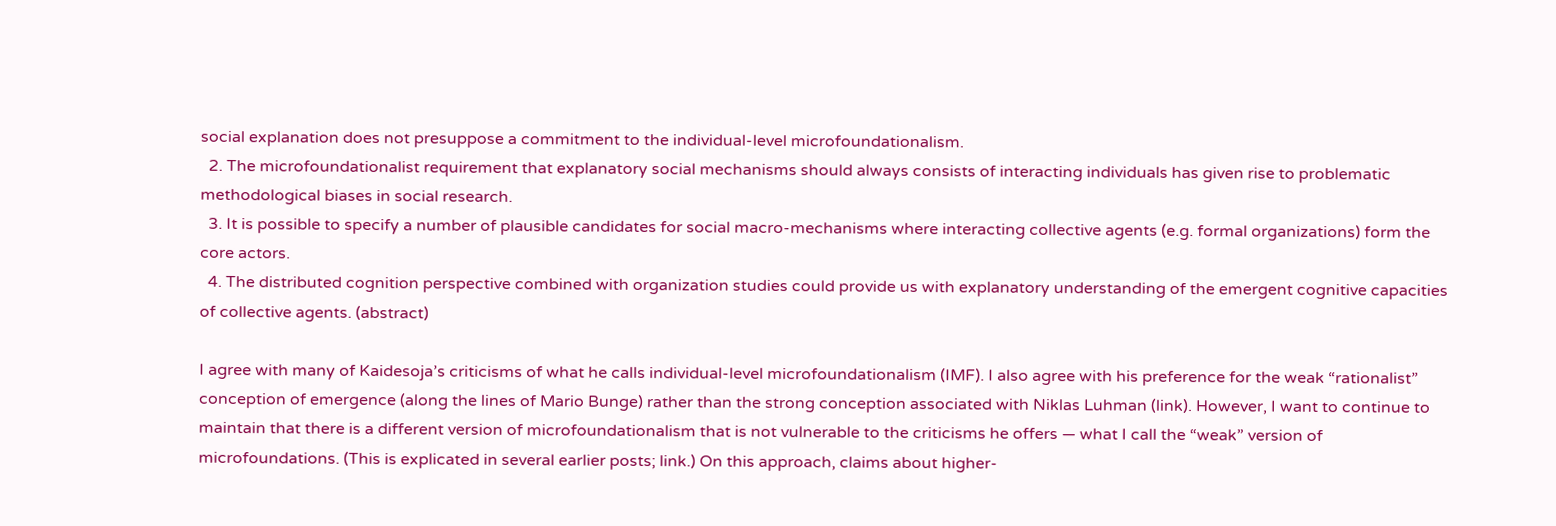social explanation does not presuppose a commitment to the individual-level microfoundationalism.
  2. The microfoundationalist requirement that explanatory social mechanisms should always consists of interacting individuals has given rise to problematic methodological biases in social research.
  3. It is possible to specify a number of plausible candidates for social macro-mechanisms where interacting collective agents (e.g. formal organizations) form the core actors.
  4. The distributed cognition perspective combined with organization studies could provide us with explanatory understanding of the emergent cognitive capacities of collective agents. (abstract)

I agree with many of Kaidesoja’s criticisms of what he calls individual-level microfoundationalism (IMF). I also agree with his preference for the weak “rationalist” conception of emergence (along the lines of Mario Bunge) rather than the strong conception associated with Niklas Luhman (link). However, I want to continue to maintain that there is a different version of microfoundationalism that is not vulnerable to the criticisms he offers — what I call the “weak” version of microfoundations. (This is explicated in several earlier posts; link.) On this approach, claims about higher-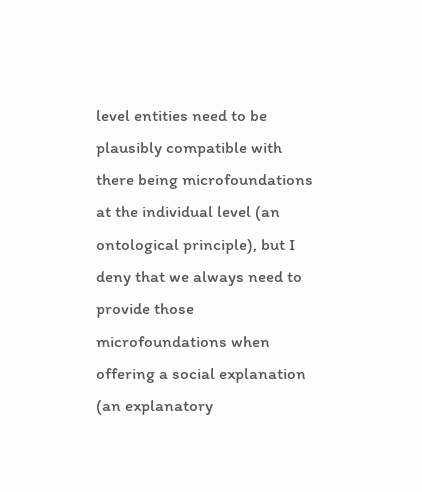level entities need to be plausibly compatible with there being microfoundations at the individual level (an ontological principle), but I deny that we always need to provide those microfoundations when offering a social explanation (an explanatory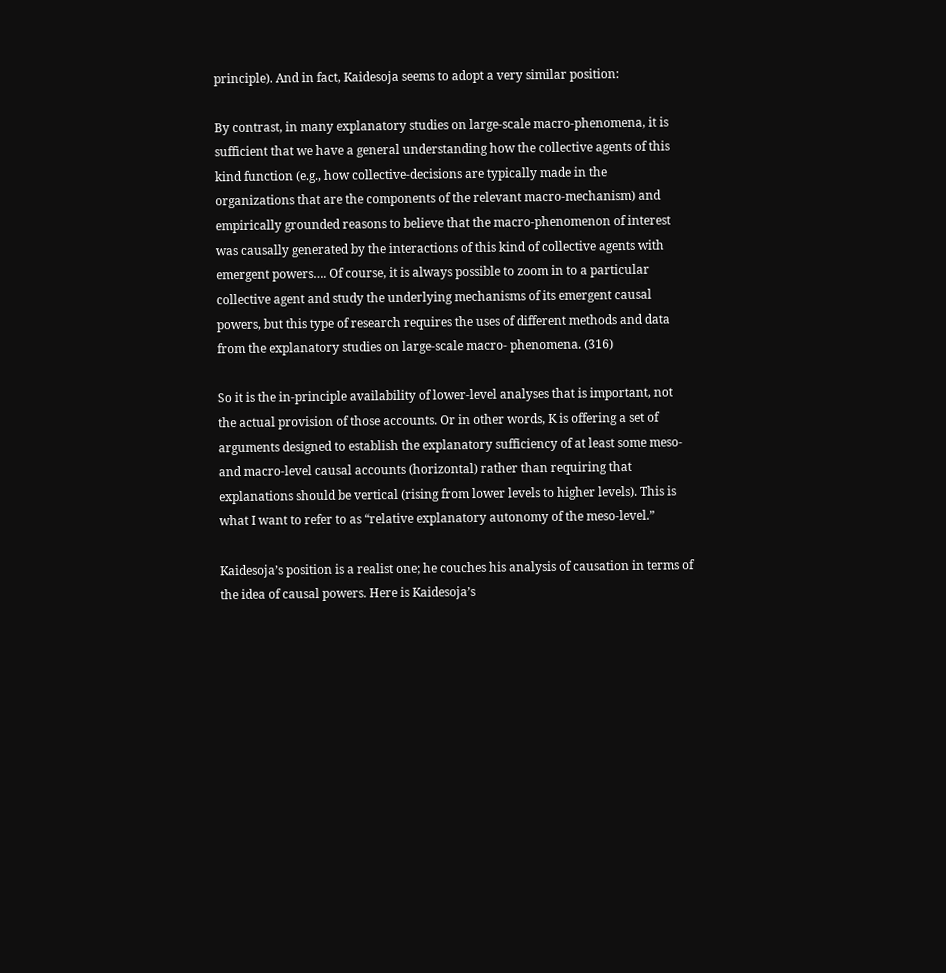principle). And in fact, Kaidesoja seems to adopt a very similar position:

By contrast, in many explanatory studies on large-scale macro-phenomena, it is sufficient that we have a general understanding how the collective agents of this kind function (e.g., how collective-decisions are typically made in the organizations that are the components of the relevant macro-mechanism) and empirically grounded reasons to believe that the macro-phenomenon of interest was causally generated by the interactions of this kind of collective agents with emergent powers…. Of course, it is always possible to zoom in to a particular collective agent and study the underlying mechanisms of its emergent causal powers, but this type of research requires the uses of different methods and data from the explanatory studies on large-scale macro- phenomena. (316)

So it is the in-principle availability of lower-level analyses that is important, not the actual provision of those accounts. Or in other words, K is offering a set of arguments designed to establish the explanatory sufficiency of at least some meso- and macro-level causal accounts (horizontal) rather than requiring that explanations should be vertical (rising from lower levels to higher levels). This is what I want to refer to as “relative explanatory autonomy of the meso-level.”

Kaidesoja’s position is a realist one; he couches his analysis of causation in terms of the idea of causal powers. Here is Kaidesoja’s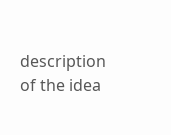description of the idea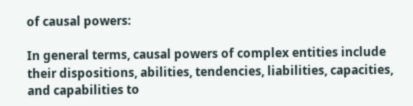of causal powers:

In general terms, causal powers of complex entities include their dispositions, abilities, tendencies, liabilities, capacities, and capabilities to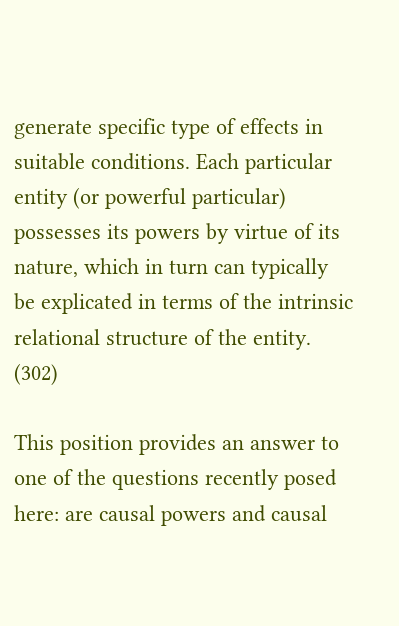generate specific type of effects in suitable conditions. Each particular entity (or powerful particular) possesses its powers by virtue of its nature, which in turn can typically be explicated in terms of the intrinsic relational structure of the entity. (302)

This position provides an answer to one of the questions recently posed here: are causal powers and causal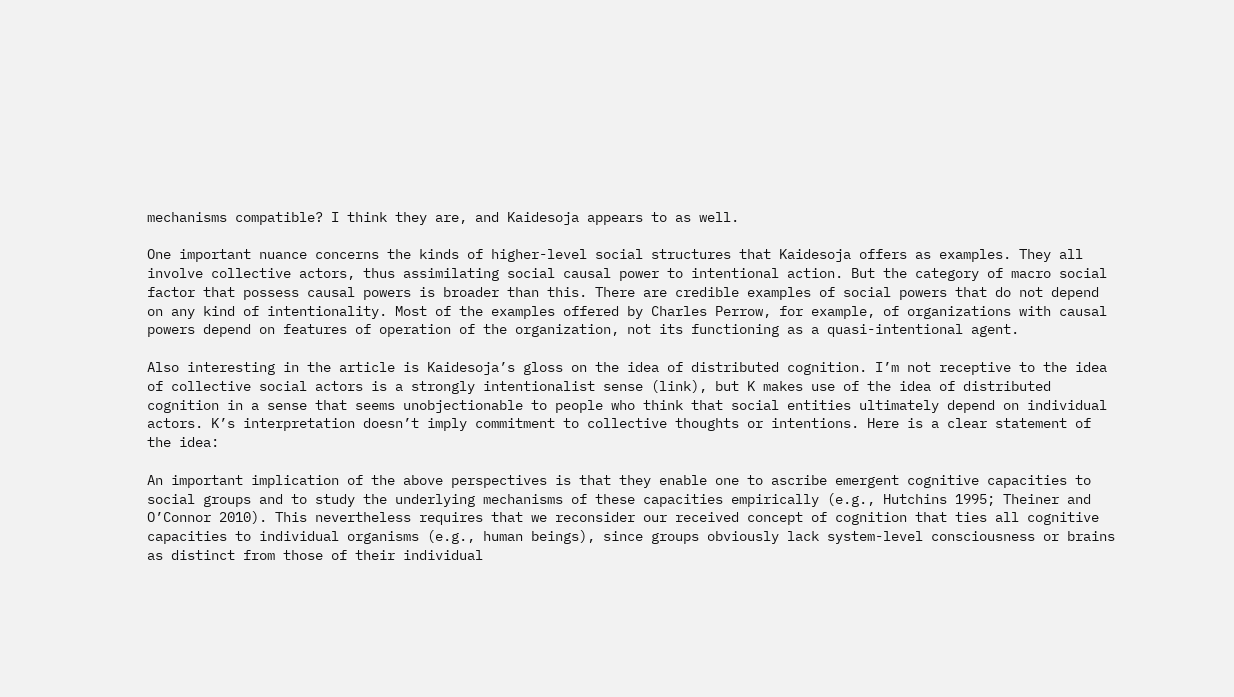mechanisms compatible? I think they are, and Kaidesoja appears to as well.

One important nuance concerns the kinds of higher-level social structures that Kaidesoja offers as examples. They all involve collective actors, thus assimilating social causal power to intentional action. But the category of macro social factor that possess causal powers is broader than this. There are credible examples of social powers that do not depend on any kind of intentionality. Most of the examples offered by Charles Perrow, for example, of organizations with causal powers depend on features of operation of the organization, not its functioning as a quasi-intentional agent.

Also interesting in the article is Kaidesoja’s gloss on the idea of distributed cognition. I’m not receptive to the idea of collective social actors is a strongly intentionalist sense (link), but K makes use of the idea of distributed cognition in a sense that seems unobjectionable to people who think that social entities ultimately depend on individual actors. K’s interpretation doesn’t imply commitment to collective thoughts or intentions. Here is a clear statement of the idea:

An important implication of the above perspectives is that they enable one to ascribe emergent cognitive capacities to social groups and to study the underlying mechanisms of these capacities empirically (e.g., Hutchins 1995; Theiner and O’Connor 2010). This nevertheless requires that we reconsider our received concept of cognition that ties all cognitive capacities to individual organisms (e.g., human beings), since groups obviously lack system-level consciousness or brains as distinct from those of their individual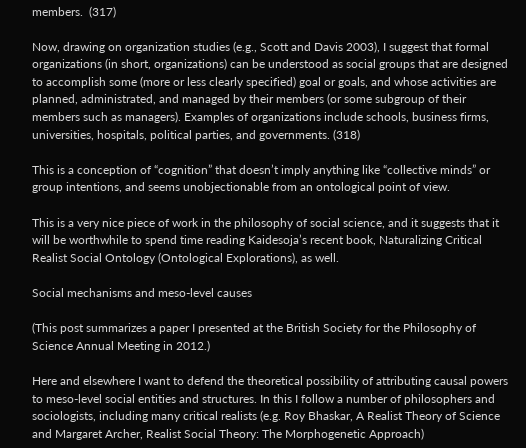members.  (317)

Now, drawing on organization studies (e.g., Scott and Davis 2003), I suggest that formal organizations (in short, organizations) can be understood as social groups that are designed to accomplish some (more or less clearly specified) goal or goals, and whose activities are planned, administrated, and managed by their members (or some subgroup of their members such as managers). Examples of organizations include schools, business firms, universities, hospitals, political parties, and governments. (318)

This is a conception of “cognition” that doesn’t imply anything like “collective minds” or group intentions, and seems unobjectionable from an ontological point of view.

This is a very nice piece of work in the philosophy of social science, and it suggests that it will be worthwhile to spend time reading Kaidesoja’s recent book, Naturalizing Critical Realist Social Ontology (Ontological Explorations), as well.

Social mechanisms and meso-level causes

(This post summarizes a paper I presented at the British Society for the Philosophy of Science Annual Meeting in 2012.)

Here and elsewhere I want to defend the theoretical possibility of attributing causal powers to meso-level social entities and structures. In this I follow a number of philosophers and sociologists, including many critical realists (e.g. Roy Bhaskar, A Realist Theory of Science and Margaret Archer, Realist Social Theory: The Morphogenetic Approach)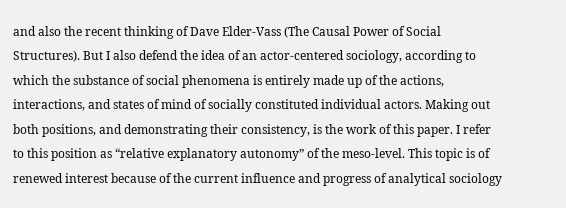and also the recent thinking of Dave Elder-Vass (The Causal Power of Social Structures). But I also defend the idea of an actor-centered sociology, according to which the substance of social phenomena is entirely made up of the actions, interactions, and states of mind of socially constituted individual actors. Making out both positions, and demonstrating their consistency, is the work of this paper. I refer to this position as “relative explanatory autonomy” of the meso-level. This topic is of renewed interest because of the current influence and progress of analytical sociology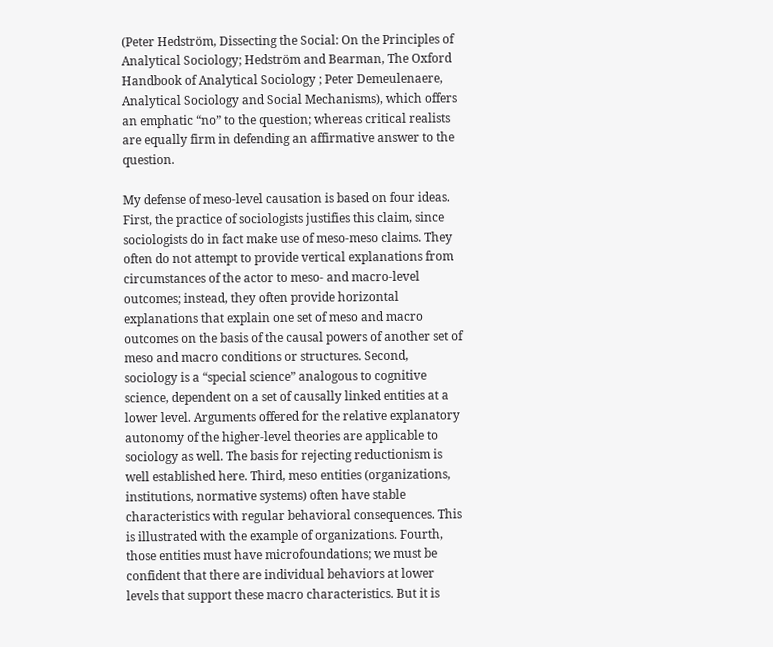(Peter Hedström, Dissecting the Social: On the Principles of Analytical Sociology; Hedström and Bearman, The Oxford Handbook of Analytical Sociology ; Peter Demeulenaere, Analytical Sociology and Social Mechanisms), which offers an emphatic “no” to the question; whereas critical realists are equally firm in defending an affirmative answer to the question.

My defense of meso-level causation is based on four ideas. First, the practice of sociologists justifies this claim, since sociologists do in fact make use of meso-meso claims. They often do not attempt to provide vertical explanations from circumstances of the actor to meso- and macro-level outcomes; instead, they often provide horizontal explanations that explain one set of meso and macro outcomes on the basis of the causal powers of another set of meso and macro conditions or structures. Second, sociology is a “special science” analogous to cognitive science, dependent on a set of causally linked entities at a lower level. Arguments offered for the relative explanatory autonomy of the higher-level theories are applicable to sociology as well. The basis for rejecting reductionism is well established here. Third, meso entities (organizations, institutions, normative systems) often have stable characteristics with regular behavioral consequences. This is illustrated with the example of organizations. Fourth, those entities must have microfoundations; we must be confident that there are individual behaviors at lower levels that support these macro characteristics. But it is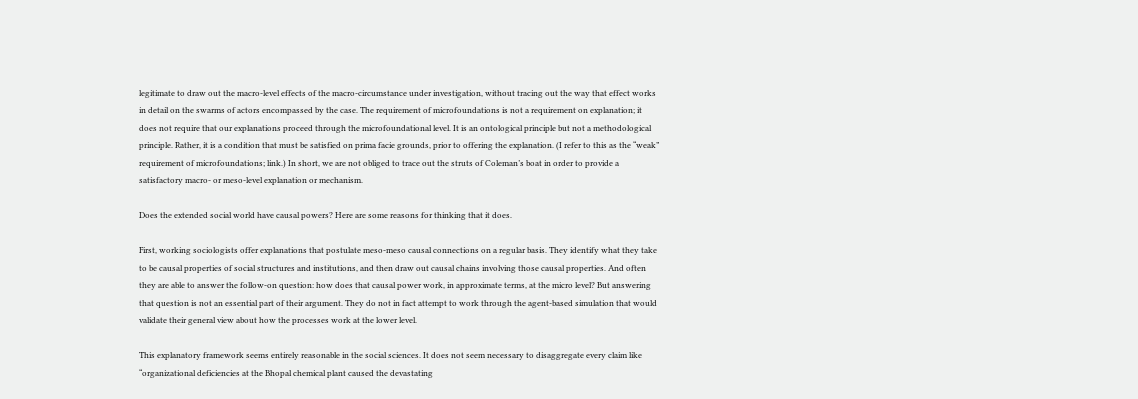legitimate to draw out the macro-level effects of the macro-circumstance under investigation, without tracing out the way that effect works in detail on the swarms of actors encompassed by the case. The requirement of microfoundations is not a requirement on explanation; it does not require that our explanations proceed through the microfoundational level. It is an ontological principle but not a methodological principle. Rather, it is a condition that must be satisfied on prima facie grounds, prior to offering the explanation. (I refer to this as the “weak” requirement of microfoundations; link.) In short, we are not obliged to trace out the struts of Coleman’s boat in order to provide a satisfactory macro- or meso-level explanation or mechanism.

Does the extended social world have causal powers? Here are some reasons for thinking that it does.

First, working sociologists offer explanations that postulate meso-meso causal connections on a regular basis. They identify what they take to be causal properties of social structures and institutions, and then draw out causal chains involving those causal properties. And often they are able to answer the follow-on question: how does that causal power work, in approximate terms, at the micro level? But answering that question is not an essential part of their argument. They do not in fact attempt to work through the agent-based simulation that would validate their general view about how the processes work at the lower level.

This explanatory framework seems entirely reasonable in the social sciences. It does not seem necessary to disaggregate every claim like “organizational deficiencies at the Bhopal chemical plant caused the devastating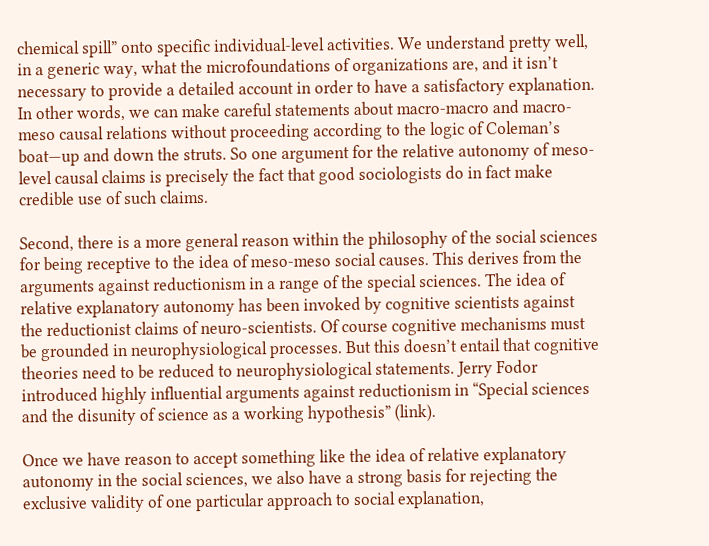chemical spill” onto specific individual-level activities. We understand pretty well, in a generic way, what the microfoundations of organizations are, and it isn’t necessary to provide a detailed account in order to have a satisfactory explanation. In other words, we can make careful statements about macro-macro and macro-meso causal relations without proceeding according to the logic of Coleman’s boat—up and down the struts. So one argument for the relative autonomy of meso-level causal claims is precisely the fact that good sociologists do in fact make credible use of such claims.

Second, there is a more general reason within the philosophy of the social sciences for being receptive to the idea of meso-meso social causes. This derives from the arguments against reductionism in a range of the special sciences. The idea of relative explanatory autonomy has been invoked by cognitive scientists against the reductionist claims of neuro-scientists. Of course cognitive mechanisms must be grounded in neurophysiological processes. But this doesn’t entail that cognitive theories need to be reduced to neurophysiological statements. Jerry Fodor introduced highly influential arguments against reductionism in “Special sciences and the disunity of science as a working hypothesis” (link).

Once we have reason to accept something like the idea of relative explanatory autonomy in the social sciences, we also have a strong basis for rejecting the exclusive validity of one particular approach to social explanation,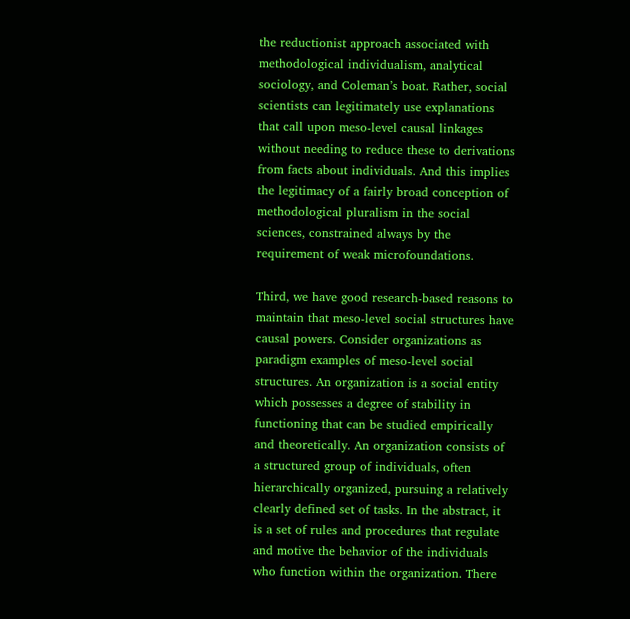the reductionist approach associated with methodological individualism, analytical sociology, and Coleman’s boat. Rather, social scientists can legitimately use explanations that call upon meso-level causal linkages without needing to reduce these to derivations from facts about individuals. And this implies the legitimacy of a fairly broad conception of methodological pluralism in the social sciences, constrained always by the requirement of weak microfoundations.

Third, we have good research-based reasons to maintain that meso-level social structures have causal powers. Consider organizations as paradigm examples of meso-level social structures. An organization is a social entity which possesses a degree of stability in functioning that can be studied empirically and theoretically. An organization consists of a structured group of individuals, often hierarchically organized, pursuing a relatively clearly defined set of tasks. In the abstract, it is a set of rules and procedures that regulate and motive the behavior of the individuals who function within the organization. There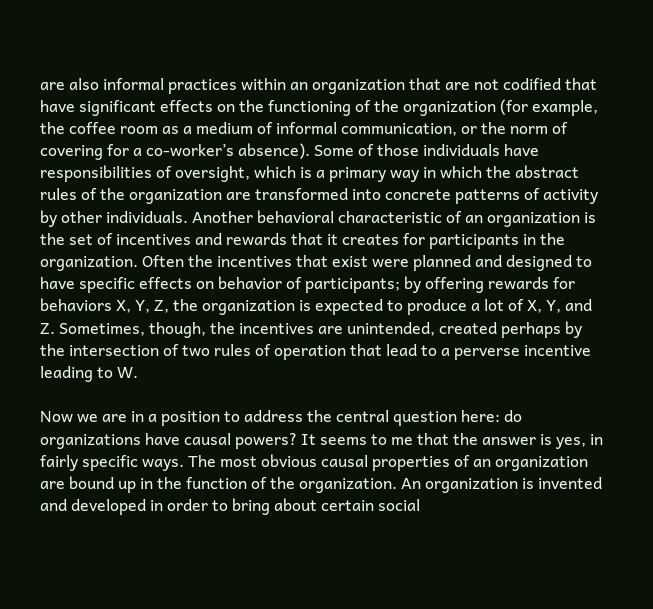are also informal practices within an organization that are not codified that have significant effects on the functioning of the organization (for example, the coffee room as a medium of informal communication, or the norm of covering for a co-worker’s absence). Some of those individuals have responsibilities of oversight, which is a primary way in which the abstract rules of the organization are transformed into concrete patterns of activity by other individuals. Another behavioral characteristic of an organization is the set of incentives and rewards that it creates for participants in the organization. Often the incentives that exist were planned and designed to have specific effects on behavior of participants; by offering rewards for behaviors X, Y, Z, the organization is expected to produce a lot of X, Y, and Z. Sometimes, though, the incentives are unintended, created perhaps by the intersection of two rules of operation that lead to a perverse incentive leading to W.

Now we are in a position to address the central question here: do organizations have causal powers? It seems to me that the answer is yes, in fairly specific ways. The most obvious causal properties of an organization are bound up in the function of the organization. An organization is invented and developed in order to bring about certain social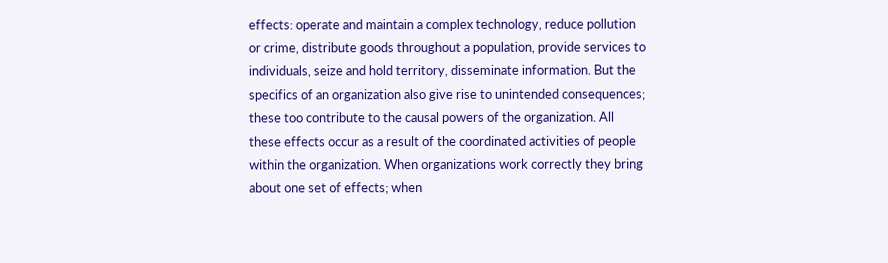effects: operate and maintain a complex technology, reduce pollution or crime, distribute goods throughout a population, provide services to individuals, seize and hold territory, disseminate information. But the specifics of an organization also give rise to unintended consequences; these too contribute to the causal powers of the organization. All these effects occur as a result of the coordinated activities of people within the organization. When organizations work correctly they bring about one set of effects; when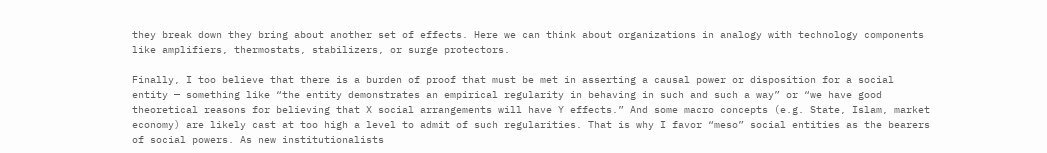they break down they bring about another set of effects. Here we can think about organizations in analogy with technology components like amplifiers, thermostats, stabilizers, or surge protectors.

Finally, I too believe that there is a burden of proof that must be met in asserting a causal power or disposition for a social entity — something like “the entity demonstrates an empirical regularity in behaving in such and such a way” or “we have good theoretical reasons for believing that X social arrangements will have Y effects.” And some macro concepts (e.g. State, Islam, market economy) are likely cast at too high a level to admit of such regularities. That is why I favor “meso” social entities as the bearers of social powers. As new institutionalists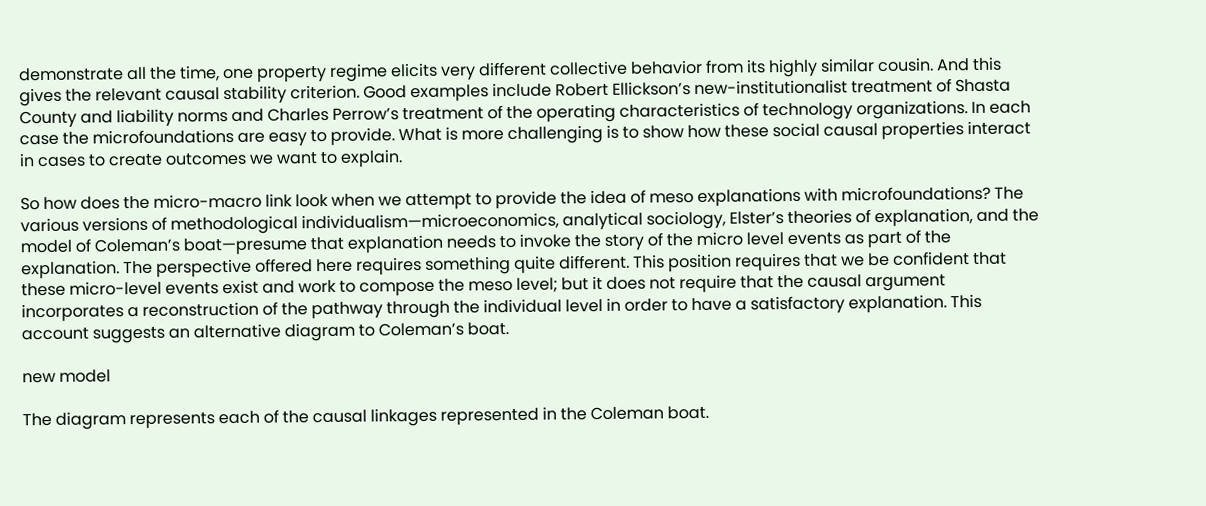demonstrate all the time, one property regime elicits very different collective behavior from its highly similar cousin. And this gives the relevant causal stability criterion. Good examples include Robert Ellickson’s new-institutionalist treatment of Shasta County and liability norms and Charles Perrow’s treatment of the operating characteristics of technology organizations. In each case the microfoundations are easy to provide. What is more challenging is to show how these social causal properties interact in cases to create outcomes we want to explain.

So how does the micro-macro link look when we attempt to provide the idea of meso explanations with microfoundations? The various versions of methodological individualism—microeconomics, analytical sociology, Elster’s theories of explanation, and the model of Coleman’s boat—presume that explanation needs to invoke the story of the micro level events as part of the explanation. The perspective offered here requires something quite different. This position requires that we be confident that these micro-level events exist and work to compose the meso level; but it does not require that the causal argument incorporates a reconstruction of the pathway through the individual level in order to have a satisfactory explanation. This account suggests an alternative diagram to Coleman’s boat.

new model

The diagram represents each of the causal linkages represented in the Coleman boat.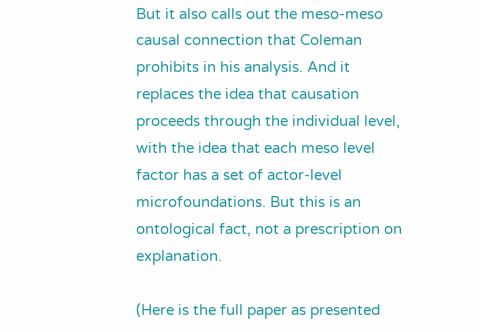But it also calls out the meso-meso causal connection that Coleman prohibits in his analysis. And it replaces the idea that causation proceeds through the individual level, with the idea that each meso level factor has a set of actor-level microfoundations. But this is an ontological fact, not a prescription on explanation.

(Here is the full paper as presented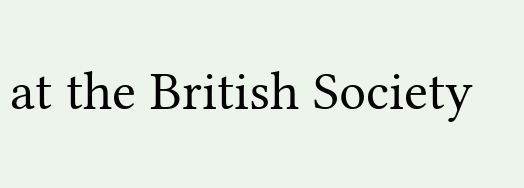at the British Society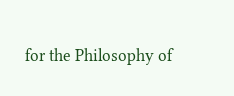for the Philosophy of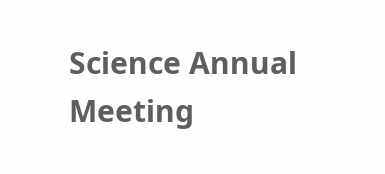Science Annual Meeting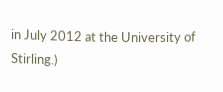in July 2012 at the University of Stirling.)